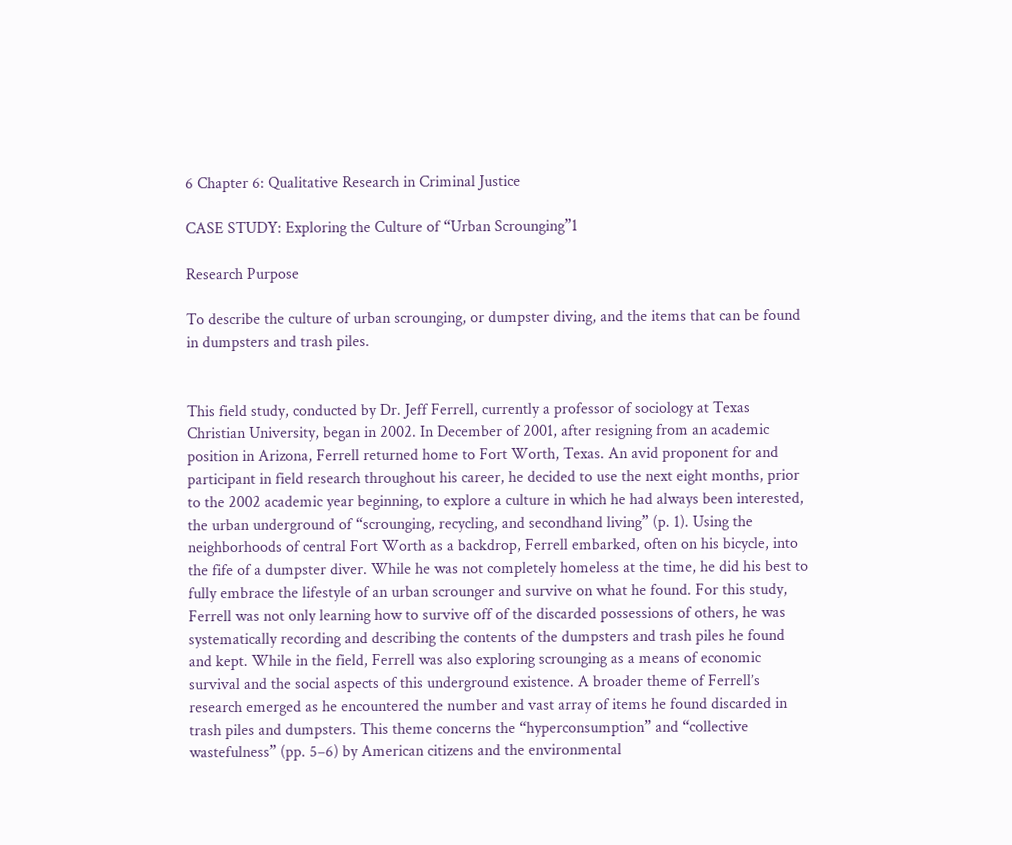6 Chapter 6: Qualitative Research in Criminal Justice

CASE STUDY: Exploring the Culture of “Urban Scrounging”1

Research Purpose

To describe the culture of urban scrounging, or dumpster diving, and the items that can be found in dumpsters and trash piles.


This field study, conducted by Dr. Jeff Ferrell, currently a professor of sociology at Texas Christian University, began in 2002. In December of 2001, after resigning from an academic position in Arizona, Ferrell returned home to Fort Worth, Texas. An avid proponent for and participant in field research throughout his career, he decided to use the next eight months, prior to the 2002 academic year beginning, to explore a culture in which he had always been interested, the urban underground of “scrounging, recycling, and secondhand living” (p. 1). Using the neighborhoods of central Fort Worth as a backdrop, Ferrell embarked, often on his bicycle, into the fife of a dumpster diver. While he was not completely homeless at the time, he did his best to fully embrace the lifestyle of an urban scrounger and survive on what he found. For this study, Ferrell was not only learning how to survive off of the discarded possessions of others, he was systematically recording and describing the contents of the dumpsters and trash piles he found and kept. While in the field, Ferrell was also exploring scrounging as a means of economic survival and the social aspects of this underground existence. A broader theme of Ferrell’s research emerged as he encountered the number and vast array of items he found discarded in trash piles and dumpsters. This theme concerns the “hyperconsumption” and “collective wastefulness” (pp. 5–6) by American citizens and the environmental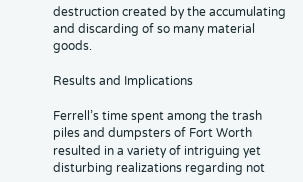destruction created by the accumulating and discarding of so many material goods.

Results and Implications

Ferrell’s time spent among the trash piles and dumpsters of Fort Worth resulted in a variety of intriguing yet disturbing realizations regarding not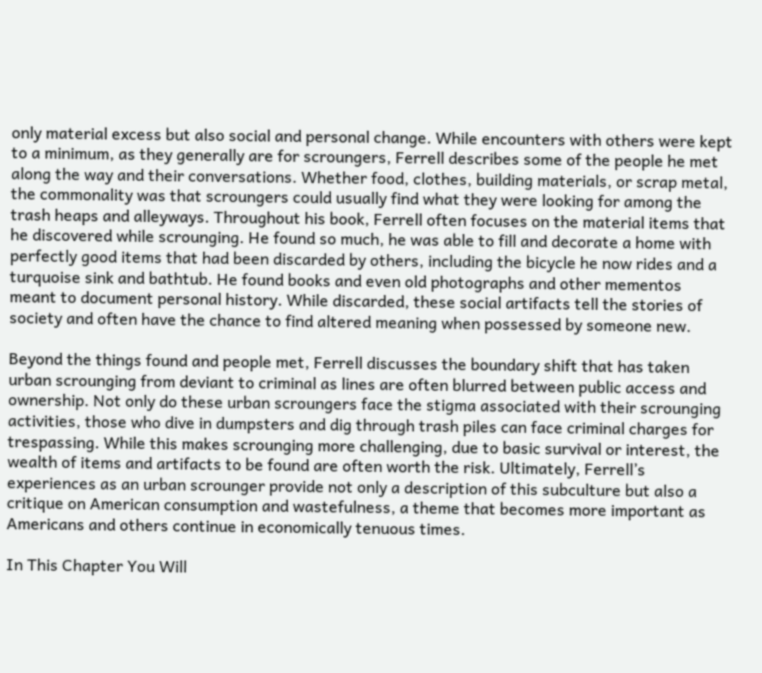only material excess but also social and personal change. While encounters with others were kept to a minimum, as they generally are for scroungers, Ferrell describes some of the people he met along the way and their conversations. Whether food, clothes, building materials, or scrap metal, the commonality was that scroungers could usually find what they were looking for among the trash heaps and alleyways. Throughout his book, Ferrell often focuses on the material items that he discovered while scrounging. He found so much, he was able to fill and decorate a home with perfectly good items that had been discarded by others, including the bicycle he now rides and a turquoise sink and bathtub. He found books and even old photographs and other mementos meant to document personal history. While discarded, these social artifacts tell the stories of society and often have the chance to find altered meaning when possessed by someone new.

Beyond the things found and people met, Ferrell discusses the boundary shift that has taken urban scrounging from deviant to criminal as lines are often blurred between public access and ownership. Not only do these urban scroungers face the stigma associated with their scrounging activities, those who dive in dumpsters and dig through trash piles can face criminal charges for trespassing. While this makes scrounging more challenging, due to basic survival or interest, the wealth of items and artifacts to be found are often worth the risk. Ultimately, Ferrell’s experiences as an urban scrounger provide not only a description of this subculture but also a critique on American consumption and wastefulness, a theme that becomes more important as Americans and others continue in economically tenuous times.

In This Chapter You Will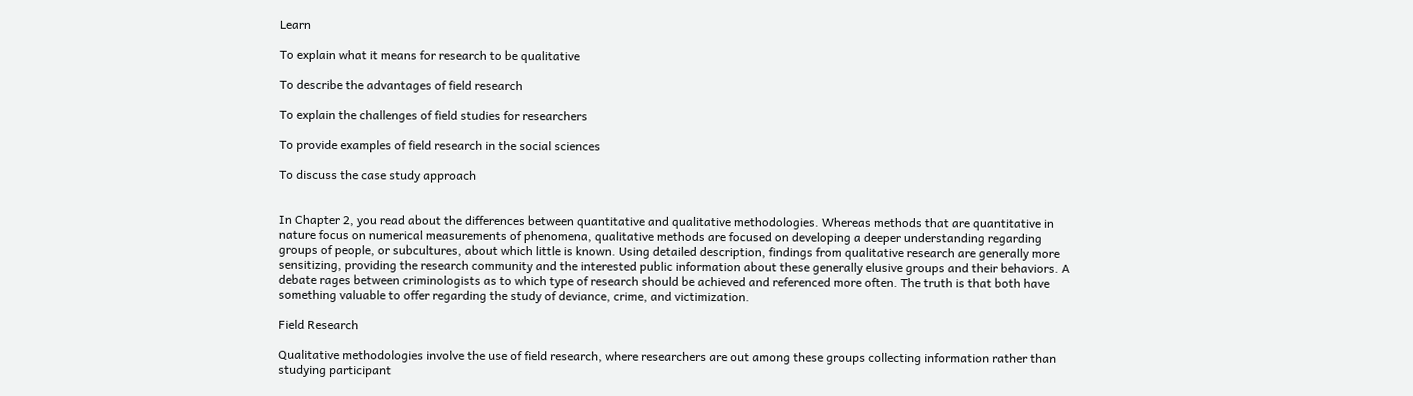Learn

To explain what it means for research to be qualitative

To describe the advantages of field research

To explain the challenges of field studies for researchers

To provide examples of field research in the social sciences

To discuss the case study approach


In Chapter 2, you read about the differences between quantitative and qualitative methodologies. Whereas methods that are quantitative in nature focus on numerical measurements of phenomena, qualitative methods are focused on developing a deeper understanding regarding groups of people, or subcultures, about which little is known. Using detailed description, findings from qualitative research are generally more sensitizing, providing the research community and the interested public information about these generally elusive groups and their behaviors. A debate rages between criminologists as to which type of research should be achieved and referenced more often. The truth is that both have something valuable to offer regarding the study of deviance, crime, and victimization.

Field Research

Qualitative methodologies involve the use of field research, where researchers are out among these groups collecting information rather than studying participant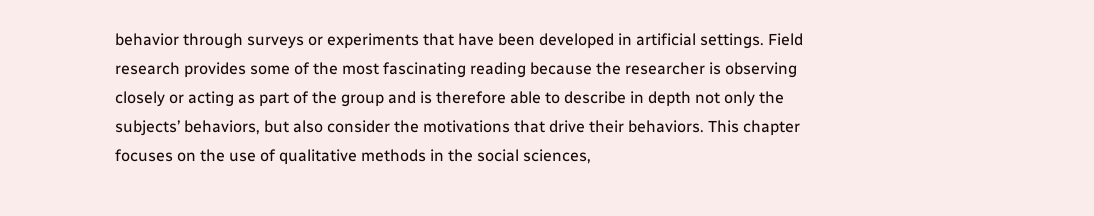behavior through surveys or experiments that have been developed in artificial settings. Field research provides some of the most fascinating reading because the researcher is observing closely or acting as part of the group and is therefore able to describe in depth not only the subjects’ behaviors, but also consider the motivations that drive their behaviors. This chapter focuses on the use of qualitative methods in the social sciences,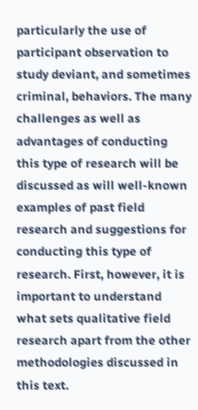particularly the use of participant observation to study deviant, and sometimes criminal, behaviors. The many challenges as well as advantages of conducting this type of research will be discussed as will well-known examples of past field research and suggestions for conducting this type of research. First, however, it is important to understand what sets qualitative field research apart from the other methodologies discussed in this text.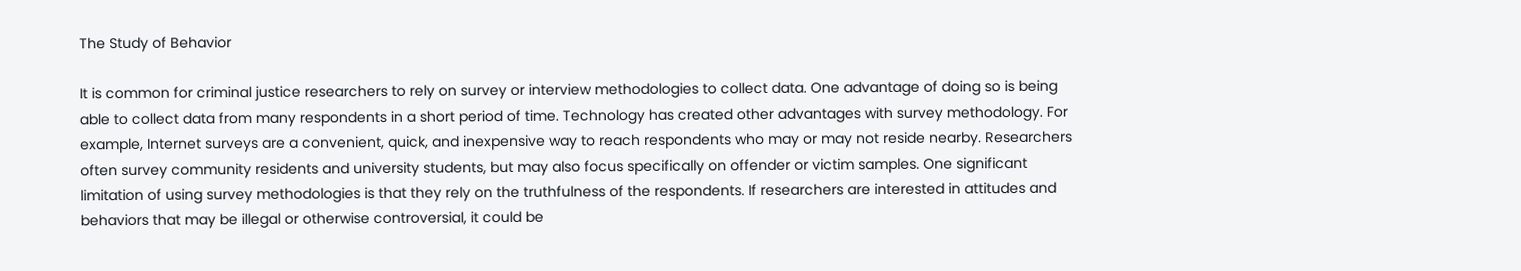The Study of Behavior

It is common for criminal justice researchers to rely on survey or interview methodologies to collect data. One advantage of doing so is being able to collect data from many respondents in a short period of time. Technology has created other advantages with survey methodology. For example, Internet surveys are a convenient, quick, and inexpensive way to reach respondents who may or may not reside nearby. Researchers often survey community residents and university students, but may also focus specifically on offender or victim samples. One significant limitation of using survey methodologies is that they rely on the truthfulness of the respondents. If researchers are interested in attitudes and behaviors that may be illegal or otherwise controversial, it could be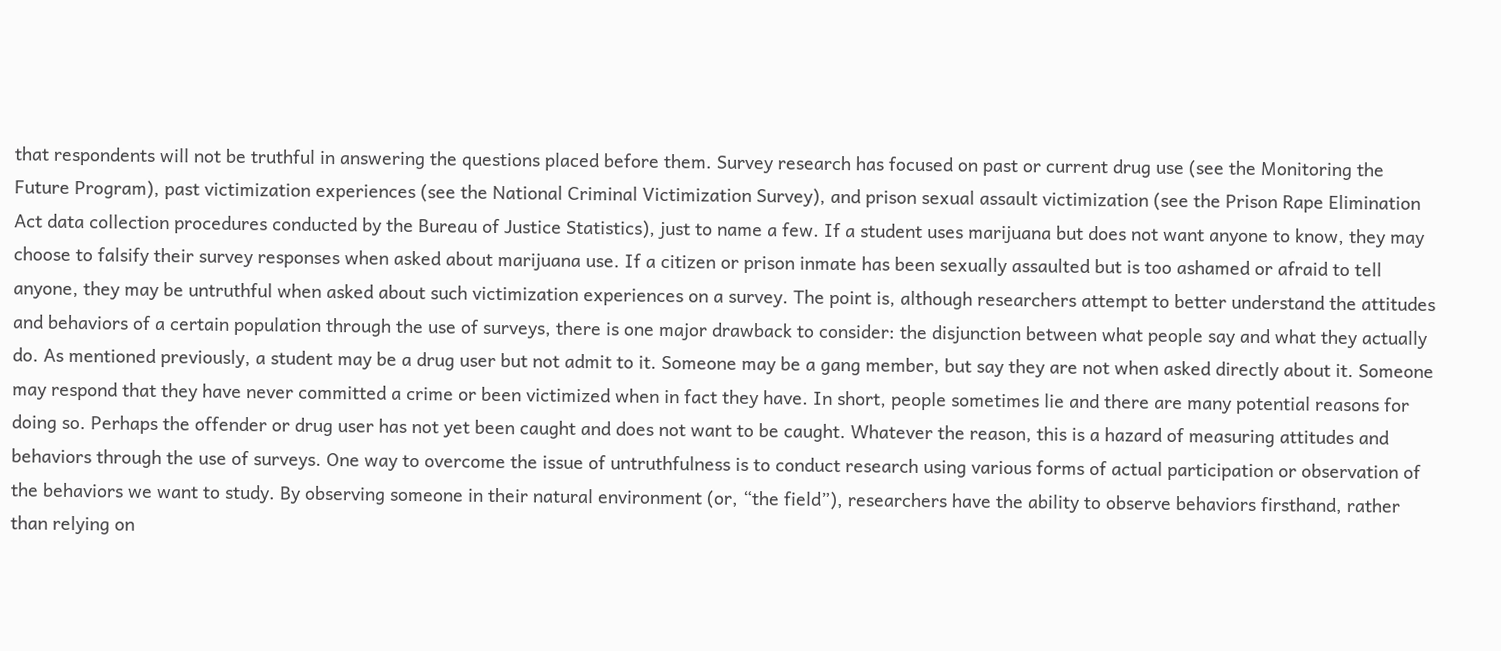that respondents will not be truthful in answering the questions placed before them. Survey research has focused on past or current drug use (see the Monitoring the Future Program), past victimization experiences (see the National Criminal Victimization Survey), and prison sexual assault victimization (see the Prison Rape Elimination Act data collection procedures conducted by the Bureau of Justice Statistics), just to name a few. If a student uses marijuana but does not want anyone to know, they may choose to falsify their survey responses when asked about marijuana use. If a citizen or prison inmate has been sexually assaulted but is too ashamed or afraid to tell anyone, they may be untruthful when asked about such victimization experiences on a survey. The point is, although researchers attempt to better understand the attitudes and behaviors of a certain population through the use of surveys, there is one major drawback to consider: the disjunction between what people say and what they actually do. As mentioned previously, a student may be a drug user but not admit to it. Someone may be a gang member, but say they are not when asked directly about it. Someone may respond that they have never committed a crime or been victimized when in fact they have. In short, people sometimes lie and there are many potential reasons for doing so. Perhaps the offender or drug user has not yet been caught and does not want to be caught. Whatever the reason, this is a hazard of measuring attitudes and behaviors through the use of surveys. One way to overcome the issue of untruthfulness is to conduct research using various forms of actual participation or observation of the behaviors we want to study. By observing someone in their natural environment (or, “the field”), researchers have the ability to observe behaviors firsthand, rather than relying on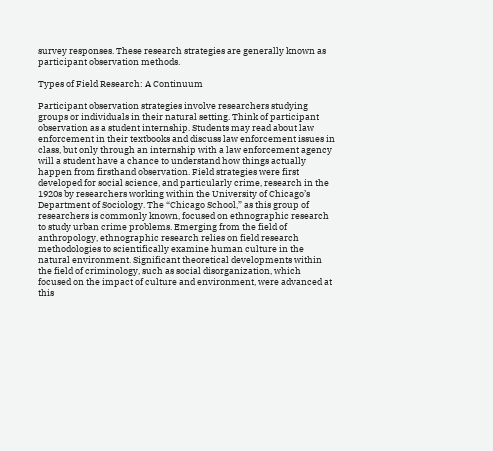survey responses. These research strategies are generally known as participant observation methods.

Types of Field Research: A Continuum

Participant observation strategies involve researchers studying groups or individuals in their natural setting. Think of participant observation as a student internship. Students may read about law enforcement in their textbooks and discuss law enforcement issues in class, but only through an internship with a law enforcement agency will a student have a chance to understand how things actually happen from firsthand observation. Field strategies were first developed for social science, and particularly crime, research in the 1920s by researchers working within the University of Chicago’s Department of Sociology. The “Chicago School,” as this group of researchers is commonly known, focused on ethnographic research to study urban crime problems. Emerging from the field of anthropology, ethnographic research relies on field research methodologies to scientifically examine human culture in the natural environment. Significant theoretical developments within the field of criminology, such as social disorganization, which focused on the impact of culture and environment, were advanced at this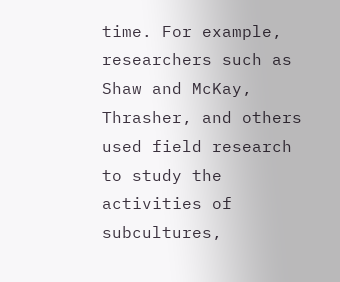time. For example, researchers such as Shaw and McKay, Thrasher, and others used field research to study the activities of subcultures,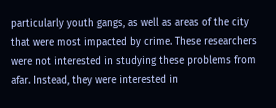particularly youth gangs, as well as areas of the city that were most impacted by crime. These researchers were not interested in studying these problems from afar. Instead, they were interested in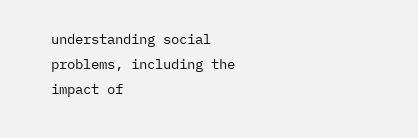understanding social problems, including the impact of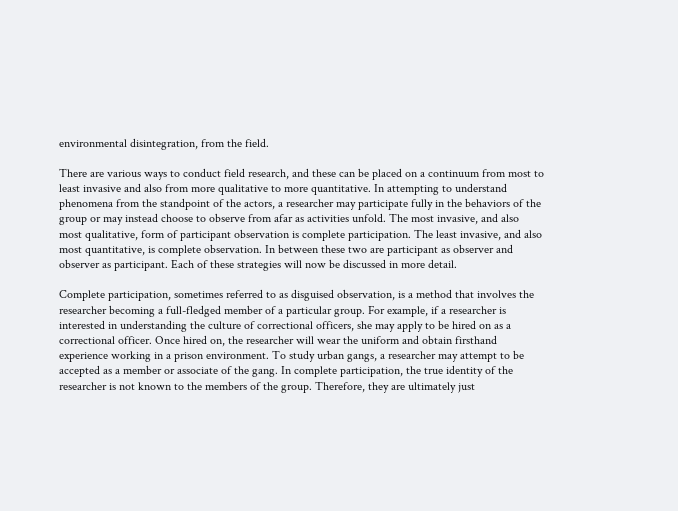environmental disintegration, from the field.

There are various ways to conduct field research, and these can be placed on a continuum from most to least invasive and also from more qualitative to more quantitative. In attempting to understand phenomena from the standpoint of the actors, a researcher may participate fully in the behaviors of the group or may instead choose to observe from afar as activities unfold. The most invasive, and also most qualitative, form of participant observation is complete participation. The least invasive, and also most quantitative, is complete observation. In between these two are participant as observer and observer as participant. Each of these strategies will now be discussed in more detail.

Complete participation, sometimes referred to as disguised observation, is a method that involves the researcher becoming a full-fledged member of a particular group. For example, if a researcher is interested in understanding the culture of correctional officers, she may apply to be hired on as a correctional officer. Once hired on, the researcher will wear the uniform and obtain firsthand experience working in a prison environment. To study urban gangs, a researcher may attempt to be accepted as a member or associate of the gang. In complete participation, the true identity of the researcher is not known to the members of the group. Therefore, they are ultimately just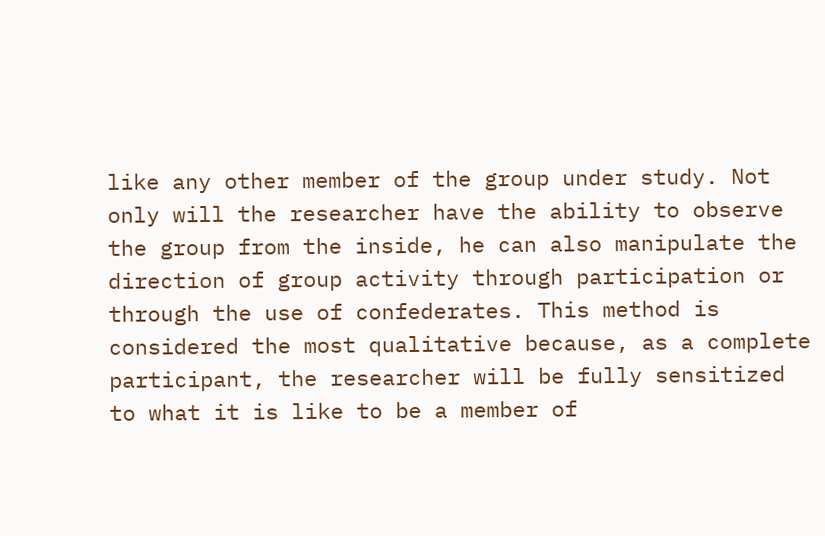like any other member of the group under study. Not only will the researcher have the ability to observe the group from the inside, he can also manipulate the direction of group activity through participation or through the use of confederates. This method is considered the most qualitative because, as a complete participant, the researcher will be fully sensitized to what it is like to be a member of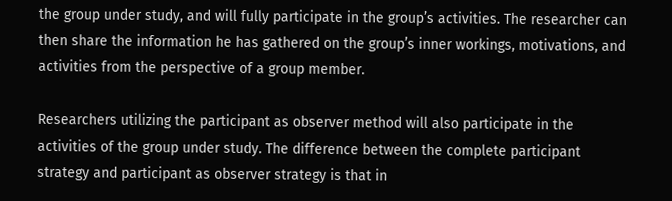the group under study, and will fully participate in the group’s activities. The researcher can then share the information he has gathered on the group’s inner workings, motivations, and activities from the perspective of a group member.

Researchers utilizing the participant as observer method will also participate in the activities of the group under study. The difference between the complete participant strategy and participant as observer strategy is that in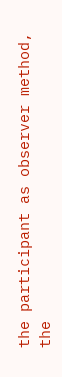the participant as observer method, the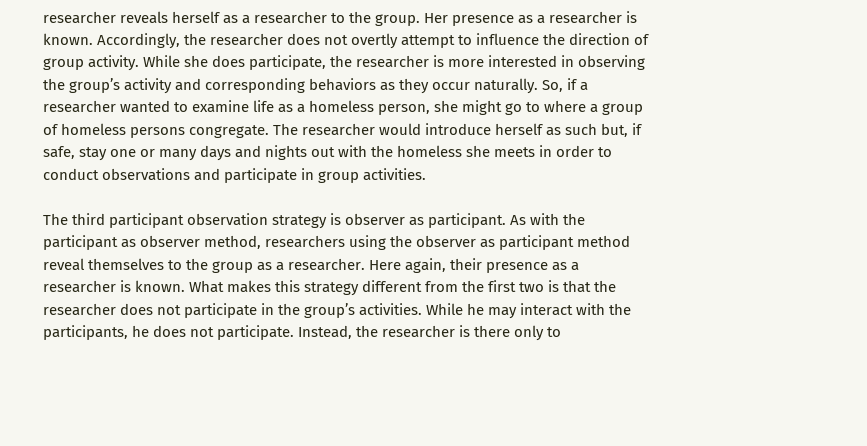researcher reveals herself as a researcher to the group. Her presence as a researcher is known. Accordingly, the researcher does not overtly attempt to influence the direction of group activity. While she does participate, the researcher is more interested in observing the group’s activity and corresponding behaviors as they occur naturally. So, if a researcher wanted to examine life as a homeless person, she might go to where a group of homeless persons congregate. The researcher would introduce herself as such but, if safe, stay one or many days and nights out with the homeless she meets in order to conduct observations and participate in group activities.

The third participant observation strategy is observer as participant. As with the participant as observer method, researchers using the observer as participant method reveal themselves to the group as a researcher. Here again, their presence as a researcher is known. What makes this strategy different from the first two is that the researcher does not participate in the group’s activities. While he may interact with the participants, he does not participate. Instead, the researcher is there only to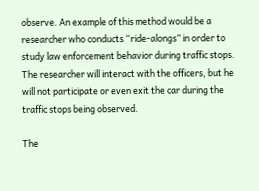observe. An example of this method would be a researcher who conducts “ride-alongs” in order to study law enforcement behavior during traffic stops. The researcher will interact with the officers, but he will not participate or even exit the car during the traffic stops being observed.

The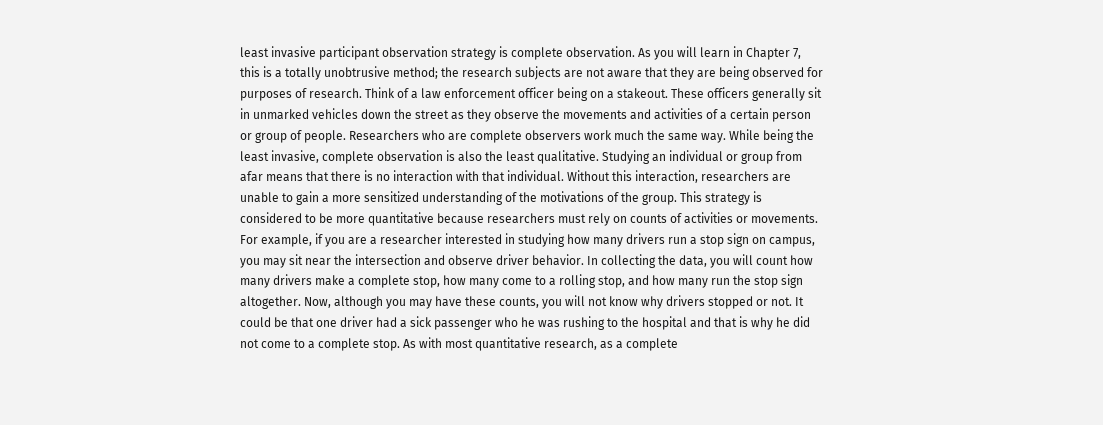least invasive participant observation strategy is complete observation. As you will learn in Chapter 7, this is a totally unobtrusive method; the research subjects are not aware that they are being observed for purposes of research. Think of a law enforcement officer being on a stakeout. These officers generally sit in unmarked vehicles down the street as they observe the movements and activities of a certain person or group of people. Researchers who are complete observers work much the same way. While being the least invasive, complete observation is also the least qualitative. Studying an individual or group from afar means that there is no interaction with that individual. Without this interaction, researchers are unable to gain a more sensitized understanding of the motivations of the group. This strategy is considered to be more quantitative because researchers must rely on counts of activities or movements. For example, if you are a researcher interested in studying how many drivers run a stop sign on campus, you may sit near the intersection and observe driver behavior. In collecting the data, you will count how many drivers make a complete stop, how many come to a rolling stop, and how many run the stop sign altogether. Now, although you may have these counts, you will not know why drivers stopped or not. It could be that one driver had a sick passenger who he was rushing to the hospital and that is why he did not come to a complete stop. As with most quantitative research, as a complete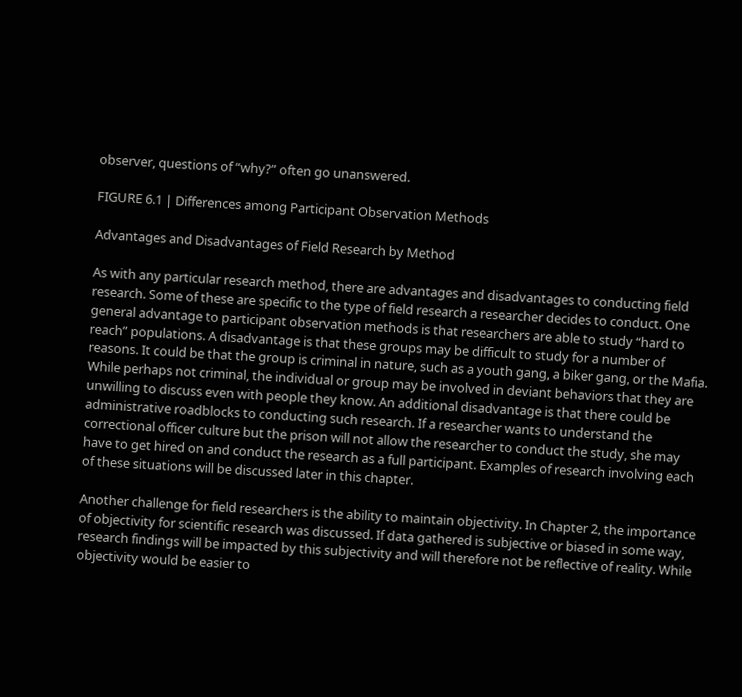observer, questions of “why?” often go unanswered.

FIGURE 6.1 | Differences among Participant Observation Methods

Advantages and Disadvantages of Field Research by Method

As with any particular research method, there are advantages and disadvantages to conducting field research. Some of these are specific to the type of field research a researcher decides to conduct. One general advantage to participant observation methods is that researchers are able to study “hard to reach” populations. A disadvantage is that these groups may be difficult to study for a number of reasons. It could be that the group is criminal in nature, such as a youth gang, a biker gang, or the Mafia. While perhaps not criminal, the individual or group may be involved in deviant behaviors that they are unwilling to discuss even with people they know. An additional disadvantage is that there could be administrative roadblocks to conducting such research. If a researcher wants to understand the correctional officer culture but the prison will not allow the researcher to conduct the study, she may have to get hired on and conduct the research as a full participant. Examples of research involving each of these situations will be discussed later in this chapter.

Another challenge for field researchers is the ability to maintain objectivity. In Chapter 2, the importance of objectivity for scientific research was discussed. If data gathered is subjective or biased in some way, research findings will be impacted by this subjectivity and will therefore not be reflective of reality. While objectivity would be easier to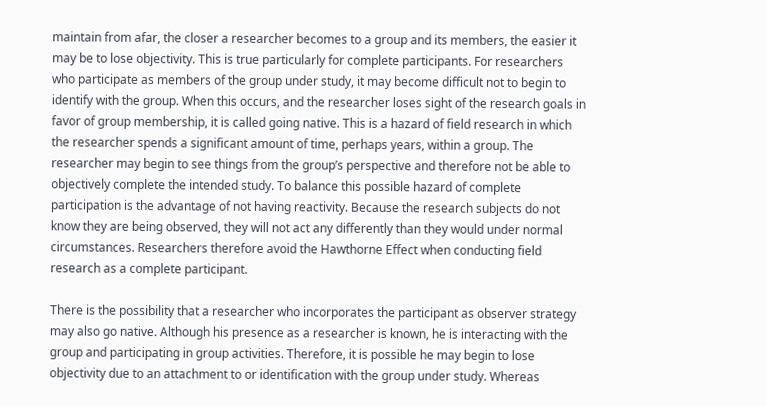maintain from afar, the closer a researcher becomes to a group and its members, the easier it may be to lose objectivity. This is true particularly for complete participants. For researchers who participate as members of the group under study, it may become difficult not to begin to identify with the group. When this occurs, and the researcher loses sight of the research goals in favor of group membership, it is called going native. This is a hazard of field research in which the researcher spends a significant amount of time, perhaps years, within a group. The researcher may begin to see things from the group’s perspective and therefore not be able to objectively complete the intended study. To balance this possible hazard of complete participation is the advantage of not having reactivity. Because the research subjects do not know they are being observed, they will not act any differently than they would under normal circumstances. Researchers therefore avoid the Hawthorne Effect when conducting field research as a complete participant.

There is the possibility that a researcher who incorporates the participant as observer strategy may also go native. Although his presence as a researcher is known, he is interacting with the group and participating in group activities. Therefore, it is possible he may begin to lose objectivity due to an attachment to or identification with the group under study. Whereas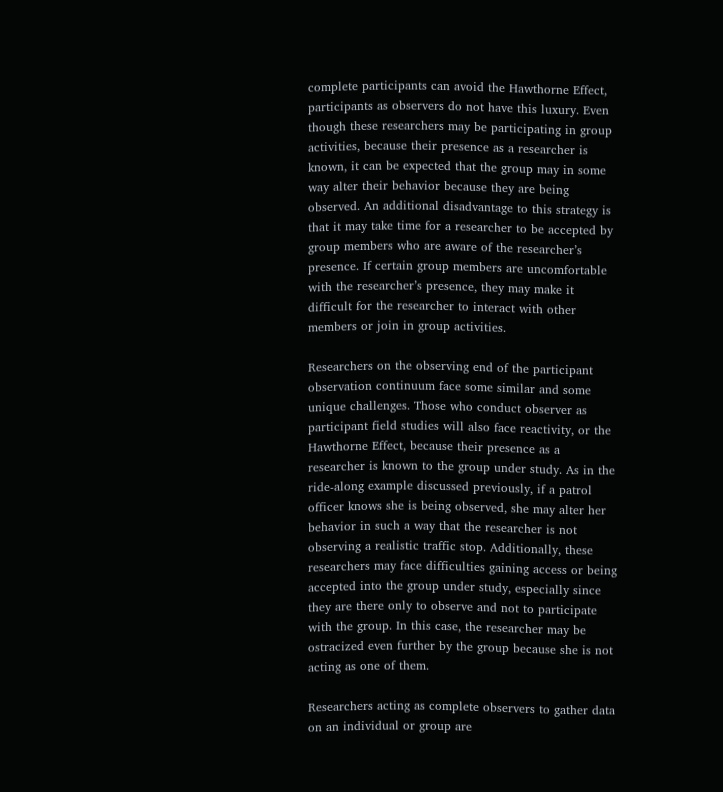complete participants can avoid the Hawthorne Effect, participants as observers do not have this luxury. Even though these researchers may be participating in group activities, because their presence as a researcher is known, it can be expected that the group may in some way alter their behavior because they are being observed. An additional disadvantage to this strategy is that it may take time for a researcher to be accepted by group members who are aware of the researcher’s presence. If certain group members are uncomfortable with the researcher’s presence, they may make it difficult for the researcher to interact with other members or join in group activities.

Researchers on the observing end of the participant observation continuum face some similar and some unique challenges. Those who conduct observer as participant field studies will also face reactivity, or the Hawthorne Effect, because their presence as a researcher is known to the group under study. As in the ride-along example discussed previously, if a patrol officer knows she is being observed, she may alter her behavior in such a way that the researcher is not observing a realistic traffic stop. Additionally, these researchers may face difficulties gaining access or being accepted into the group under study, especially since they are there only to observe and not to participate with the group. In this case, the researcher may be ostracized even further by the group because she is not acting as one of them.

Researchers acting as complete observers to gather data on an individual or group are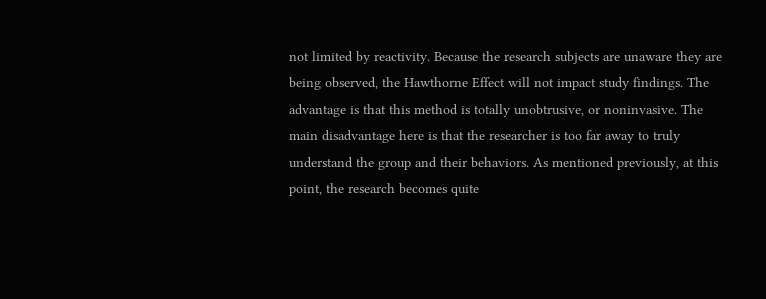not limited by reactivity. Because the research subjects are unaware they are being observed, the Hawthorne Effect will not impact study findings. The advantage is that this method is totally unobtrusive, or noninvasive. The main disadvantage here is that the researcher is too far away to truly understand the group and their behaviors. As mentioned previously, at this point, the research becomes quite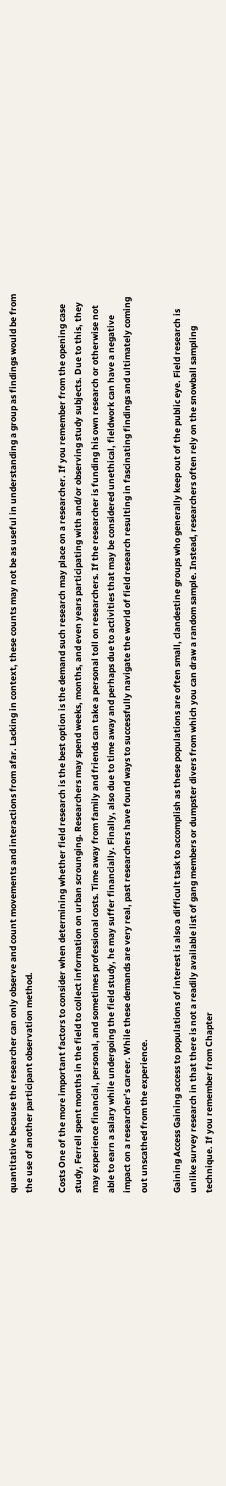quantitative because the researcher can only observe and count movements and interactions from afar. Lacking in context, these counts may not be as useful in understanding a group as findings would be from the use of another participant observation method.

Costs One of the more important factors to consider when determining whether field research is the best option is the demand such research may place on a researcher. If you remember from the opening case study, Ferrell spent months in the field to collect information on urban scrounging. Researchers may spend weeks, months, and even years participating with and/or observing study subjects. Due to this, they may experience financial, personal, and sometimes professional costs. Time away from family and friends can take a personal toll on researchers. If the researcher is funding his own research or otherwise not able to earn a salary while undergoing the field study, he may suffer financially. Finally, also due to time away and perhaps due to activities that may be considered unethical, fieldwork can have a negative impact on a researcher’s career. While these demands are very real, past researchers have found ways to successfully navigate the world of field research resulting in fascinating findings and ultimately coming out unscathed from the experience.

Gaining Access Gaining access to populations of interest is also a difficult task to accomplish as these populations are often small, clandestine groups who generally keep out of the public eye. Field research is unlike survey research in that there is not a readily available list of gang members or dumpster divers from which you can draw a random sample. Instead, researchers often rely on the snowball sampling technique. If you remember from Chapter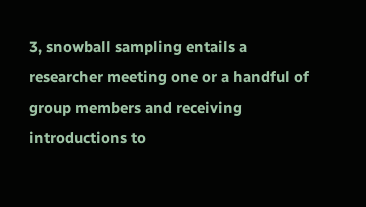3, snowball sampling entails a researcher meeting one or a handful of group members and receiving introductions to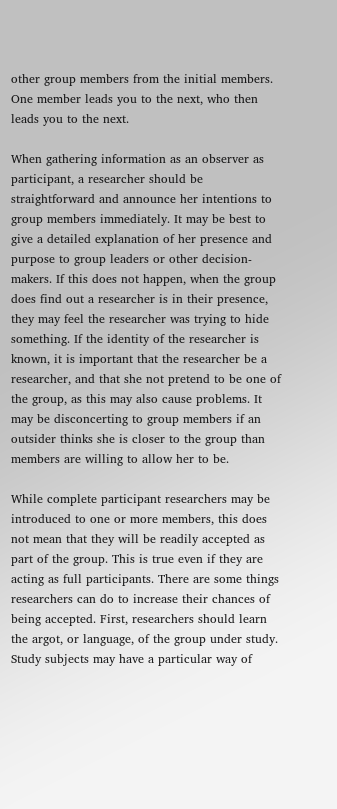other group members from the initial members. One member leads you to the next, who then leads you to the next.

When gathering information as an observer as participant, a researcher should be straightforward and announce her intentions to group members immediately. It may be best to give a detailed explanation of her presence and purpose to group leaders or other decision-makers. If this does not happen, when the group does find out a researcher is in their presence, they may feel the researcher was trying to hide something. If the identity of the researcher is known, it is important that the researcher be a researcher, and that she not pretend to be one of the group, as this may also cause problems. It may be disconcerting to group members if an outsider thinks she is closer to the group than members are willing to allow her to be.

While complete participant researchers may be introduced to one or more members, this does not mean that they will be readily accepted as part of the group. This is true even if they are acting as full participants. There are some things researchers can do to increase their chances of being accepted. First, researchers should learn the argot, or language, of the group under study. Study subjects may have a particular way of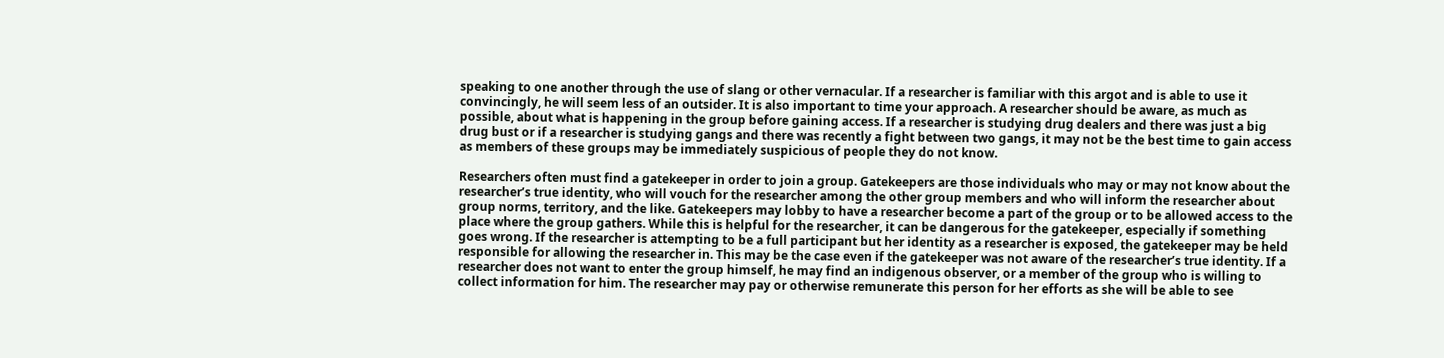speaking to one another through the use of slang or other vernacular. If a researcher is familiar with this argot and is able to use it convincingly, he will seem less of an outsider. It is also important to time your approach. A researcher should be aware, as much as possible, about what is happening in the group before gaining access. If a researcher is studying drug dealers and there was just a big drug bust or if a researcher is studying gangs and there was recently a fight between two gangs, it may not be the best time to gain access as members of these groups may be immediately suspicious of people they do not know.

Researchers often must find a gatekeeper in order to join a group. Gatekeepers are those individuals who may or may not know about the researcher’s true identity, who will vouch for the researcher among the other group members and who will inform the researcher about group norms, territory, and the like. Gatekeepers may lobby to have a researcher become a part of the group or to be allowed access to the place where the group gathers. While this is helpful for the researcher, it can be dangerous for the gatekeeper, especially if something goes wrong. If the researcher is attempting to be a full participant but her identity as a researcher is exposed, the gatekeeper may be held responsible for allowing the researcher in. This may be the case even if the gatekeeper was not aware of the researcher’s true identity. If a researcher does not want to enter the group himself, he may find an indigenous observer, or a member of the group who is willing to collect information for him. The researcher may pay or otherwise remunerate this person for her efforts as she will be able to see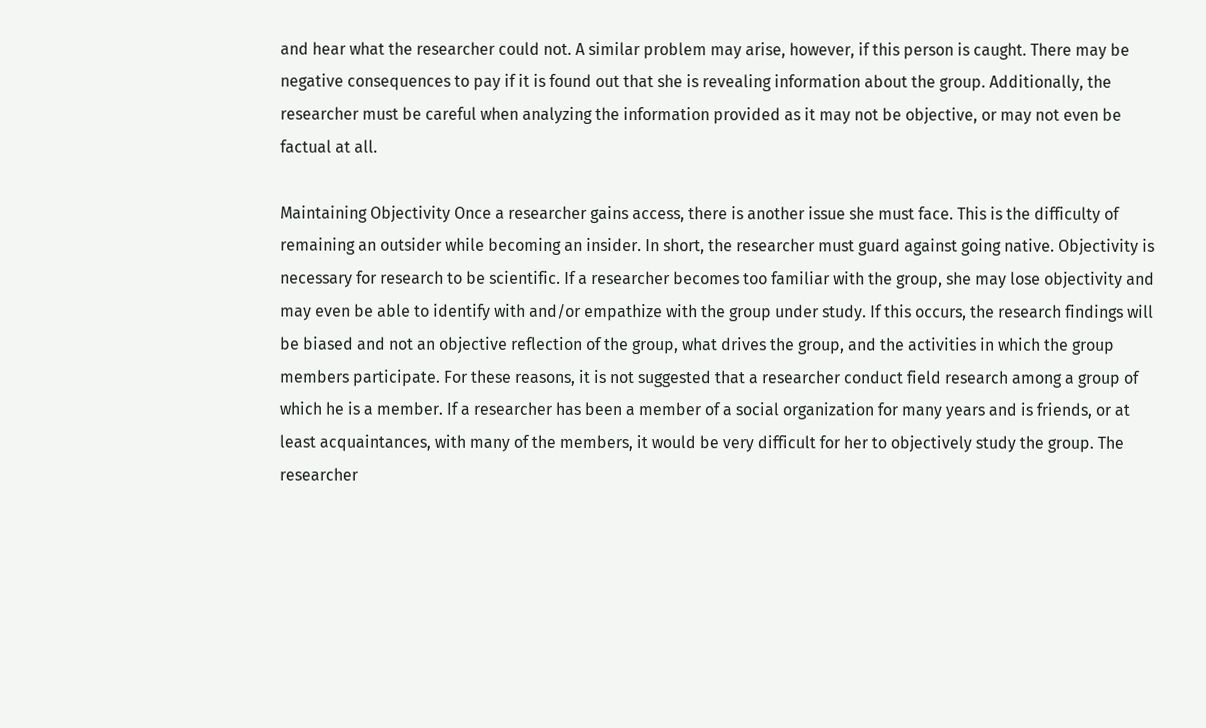and hear what the researcher could not. A similar problem may arise, however, if this person is caught. There may be negative consequences to pay if it is found out that she is revealing information about the group. Additionally, the researcher must be careful when analyzing the information provided as it may not be objective, or may not even be factual at all.

Maintaining Objectivity Once a researcher gains access, there is another issue she must face. This is the difficulty of remaining an outsider while becoming an insider. In short, the researcher must guard against going native. Objectivity is necessary for research to be scientific. If a researcher becomes too familiar with the group, she may lose objectivity and may even be able to identify with and/or empathize with the group under study. If this occurs, the research findings will be biased and not an objective reflection of the group, what drives the group, and the activities in which the group members participate. For these reasons, it is not suggested that a researcher conduct field research among a group of which he is a member. If a researcher has been a member of a social organization for many years and is friends, or at least acquaintances, with many of the members, it would be very difficult for her to objectively study the group. The researcher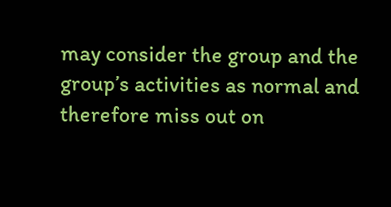may consider the group and the group’s activities as normal and therefore miss out on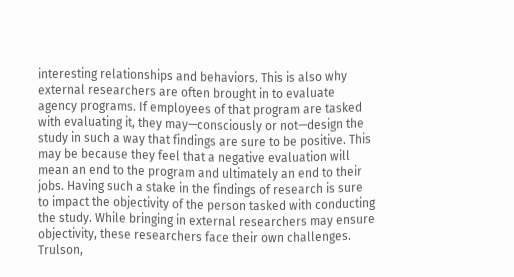interesting relationships and behaviors. This is also why external researchers are often brought in to evaluate agency programs. If employees of that program are tasked with evaluating it, they may—consciously or not—design the study in such a way that findings are sure to be positive. This may be because they feel that a negative evaluation will mean an end to the program and ultimately an end to their jobs. Having such a stake in the findings of research is sure to impact the objectivity of the person tasked with conducting the study. While bringing in external researchers may ensure objectivity, these researchers face their own challenges. Trulson,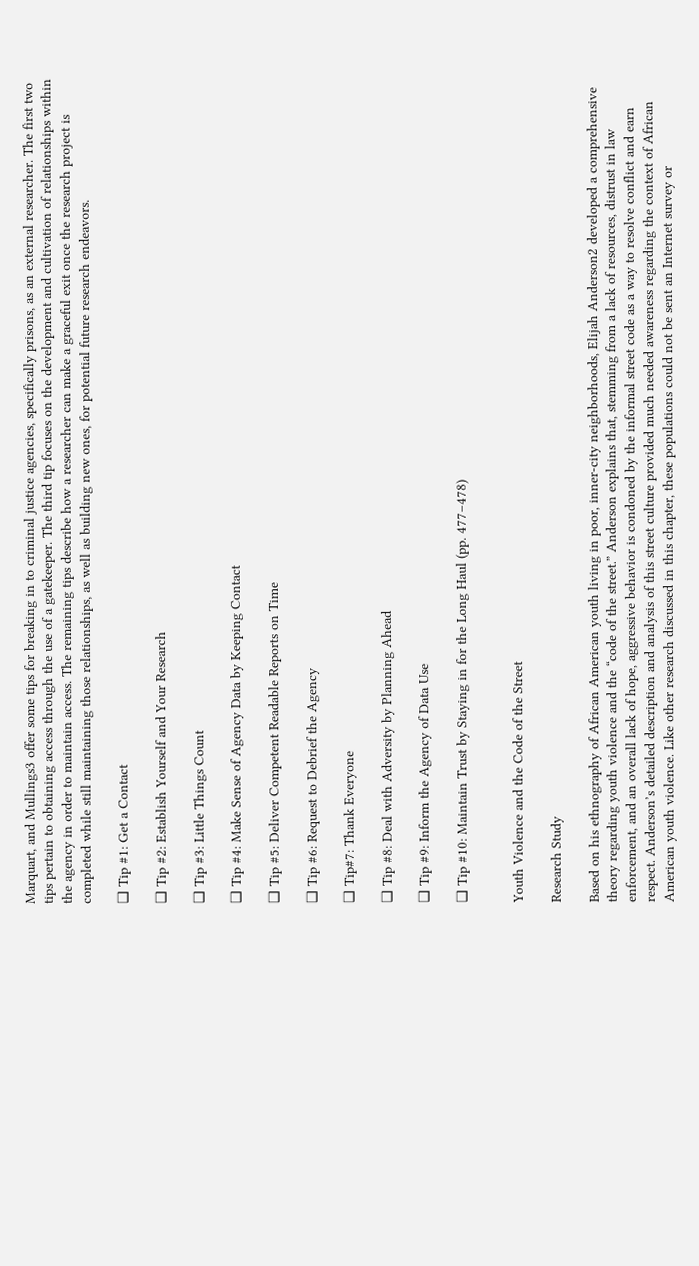Marquart, and Mullings3 offer some tips for breaking in to criminal justice agencies, specifically prisons, as an external researcher. The first two tips pertain to obtaining access through the use of a gatekeeper. The third tip focuses on the development and cultivation of relationships within the agency in order to maintain access. The remaining tips describe how a researcher can make a graceful exit once the research project is completed while still maintaining those relationships, as well as building new ones, for potential future research endeavors.

❑ Tip #1: Get a Contact

❑ Tip #2: Establish Yourself and Your Research

❑ Tip #3: Little Things Count

❑ Tip #4: Make Sense of Agency Data by Keeping Contact

❑ Tip #5: Deliver Competent Readable Reports on Time

❑ Tip #6: Request to Debrief the Agency

❑ Tip#7: Thank Everyone

❑ Tip #8: Deal with Adversity by Planning Ahead

❑ Tip #9: Inform the Agency of Data Use

❑ Tip #10: Maintain Trust by Staying in for the Long Haul (pp. 477–478)


Youth Violence and the Code of the Street

Research Study

Based on his ethnography of African American youth living in poor, inner-city neighborhoods, Elijah Anderson2 developed a comprehensive theory regarding youth violence and the “code of the street.” Anderson explains that, stemming from a lack of resources, distrust in law enforcement, and an overall lack of hope, aggressive behavior is condoned by the informal street code as a way to resolve conflict and earn respect. Anderson’s detailed description and analysis of this street culture provided much needed awareness regarding the context of African American youth violence. Like other research discussed in this chapter, these populations could not be sent an Internet survey or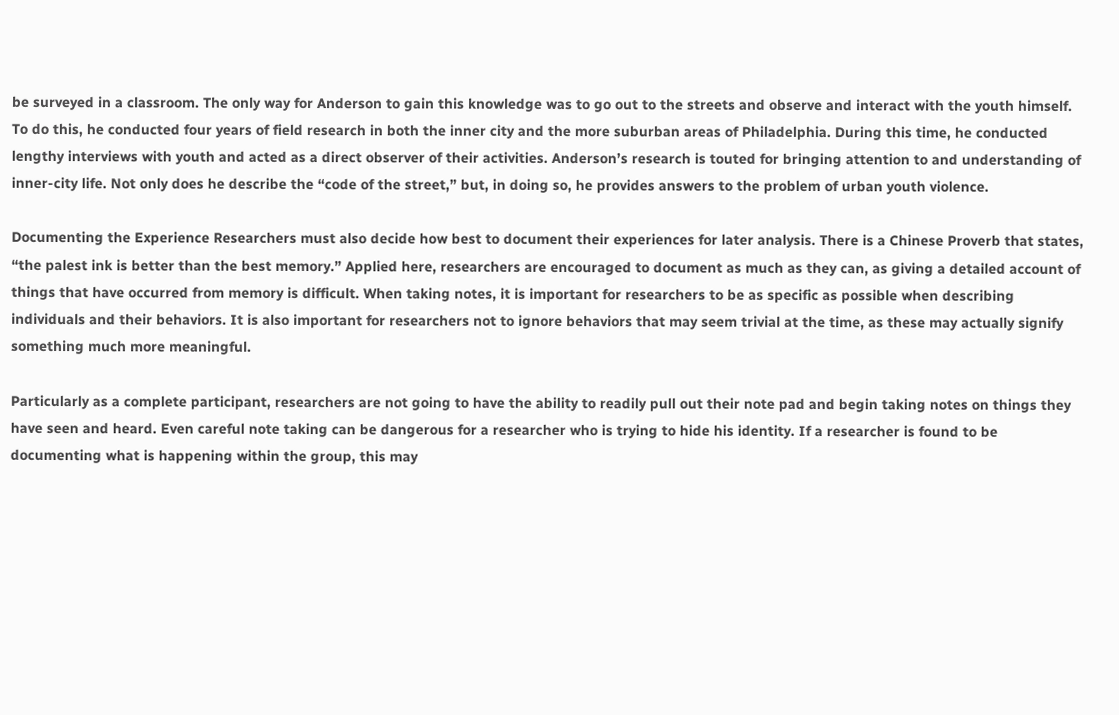be surveyed in a classroom. The only way for Anderson to gain this knowledge was to go out to the streets and observe and interact with the youth himself. To do this, he conducted four years of field research in both the inner city and the more suburban areas of Philadelphia. During this time, he conducted lengthy interviews with youth and acted as a direct observer of their activities. Anderson’s research is touted for bringing attention to and understanding of inner-city life. Not only does he describe the “code of the street,” but, in doing so, he provides answers to the problem of urban youth violence.

Documenting the Experience Researchers must also decide how best to document their experiences for later analysis. There is a Chinese Proverb that states, “the palest ink is better than the best memory.” Applied here, researchers are encouraged to document as much as they can, as giving a detailed account of things that have occurred from memory is difficult. When taking notes, it is important for researchers to be as specific as possible when describing individuals and their behaviors. It is also important for researchers not to ignore behaviors that may seem trivial at the time, as these may actually signify something much more meaningful.

Particularly as a complete participant, researchers are not going to have the ability to readily pull out their note pad and begin taking notes on things they have seen and heard. Even careful note taking can be dangerous for a researcher who is trying to hide his identity. If a researcher is found to be documenting what is happening within the group, this may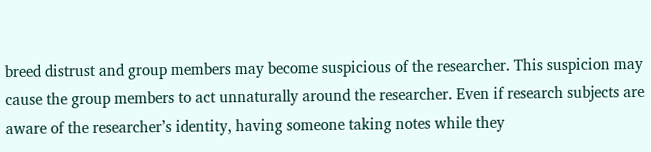breed distrust and group members may become suspicious of the researcher. This suspicion may cause the group members to act unnaturally around the researcher. Even if research subjects are aware of the researcher’s identity, having someone taking notes while they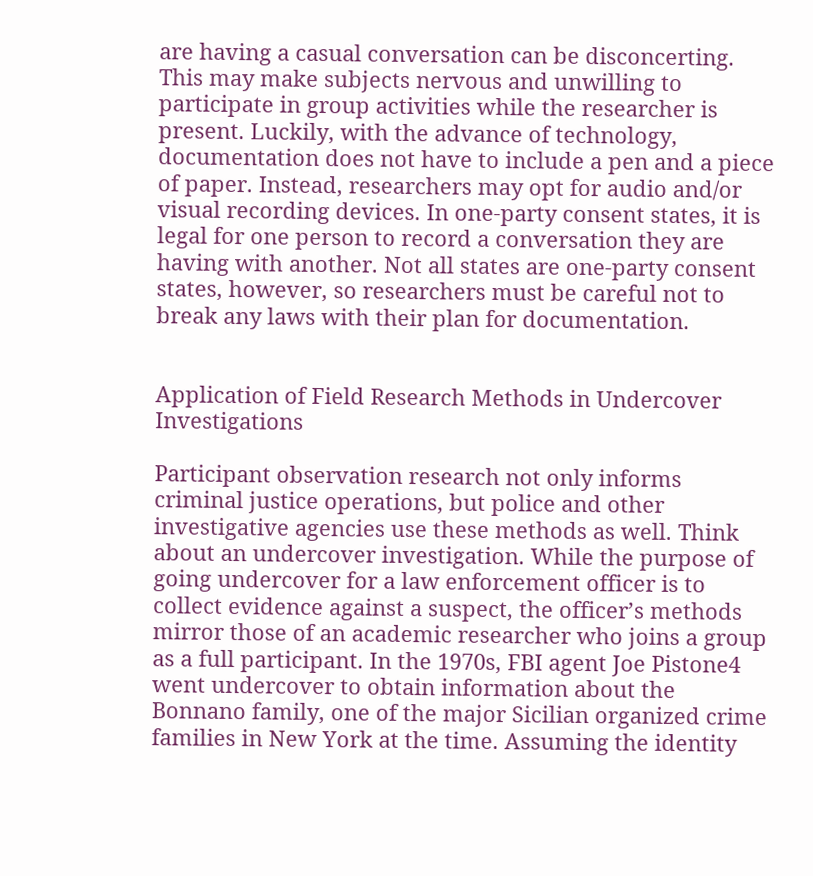are having a casual conversation can be disconcerting. This may make subjects nervous and unwilling to participate in group activities while the researcher is present. Luckily, with the advance of technology, documentation does not have to include a pen and a piece of paper. Instead, researchers may opt for audio and/or visual recording devices. In one-party consent states, it is legal for one person to record a conversation they are having with another. Not all states are one-party consent states, however, so researchers must be careful not to break any laws with their plan for documentation.


Application of Field Research Methods in Undercover Investigations

Participant observation research not only informs criminal justice operations, but police and other investigative agencies use these methods as well. Think about an undercover investigation. While the purpose of going undercover for a law enforcement officer is to collect evidence against a suspect, the officer’s methods mirror those of an academic researcher who joins a group as a full participant. In the 1970s, FBI agent Joe Pistone4 went undercover to obtain information about the Bonnano family, one of the major Sicilian organized crime families in New York at the time. Assuming the identity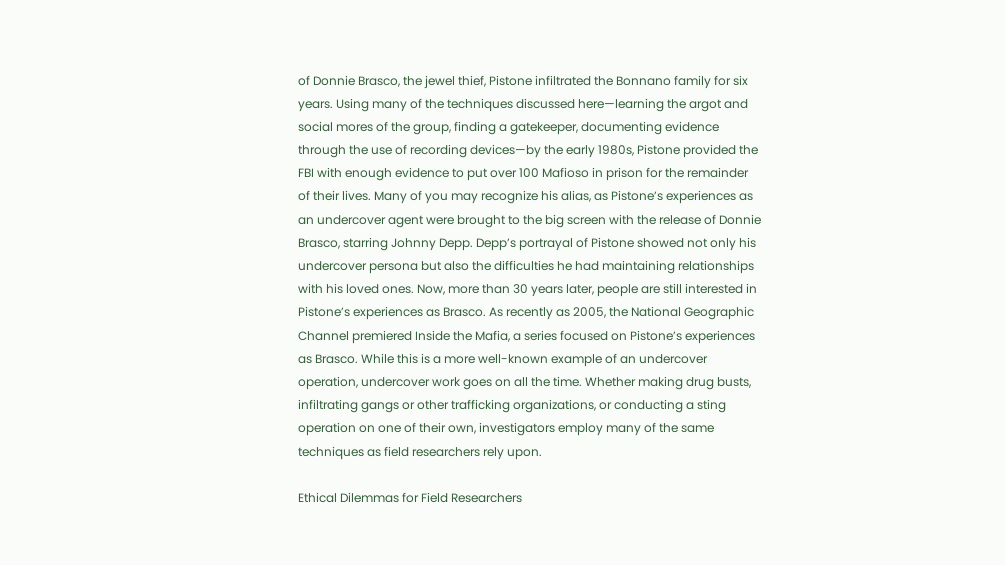of Donnie Brasco, the jewel thief, Pistone infiltrated the Bonnano family for six years. Using many of the techniques discussed here—learning the argot and social mores of the group, finding a gatekeeper, documenting evidence through the use of recording devices—by the early 1980s, Pistone provided the FBI with enough evidence to put over 100 Mafioso in prison for the remainder of their lives. Many of you may recognize his alias, as Pistone’s experiences as an undercover agent were brought to the big screen with the release of Donnie Brasco, starring Johnny Depp. Depp’s portrayal of Pistone showed not only his undercover persona but also the difficulties he had maintaining relationships with his loved ones. Now, more than 30 years later, people are still interested in Pistone’s experiences as Brasco. As recently as 2005, the National Geographic Channel premiered Inside the Mafia, a series focused on Pistone’s experiences as Brasco. While this is a more well-known example of an undercover operation, undercover work goes on all the time. Whether making drug busts, infiltrating gangs or other trafficking organizations, or conducting a sting operation on one of their own, investigators employ many of the same techniques as field researchers rely upon.

Ethical Dilemmas for Field Researchers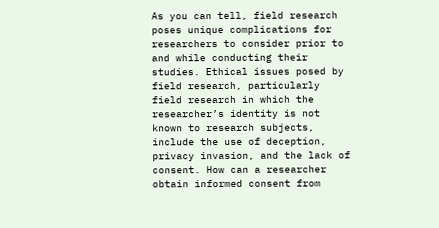As you can tell, field research poses unique complications for researchers to consider prior to and while conducting their studies. Ethical issues posed by field research, particularly field research in which the researcher’s identity is not known to research subjects, include the use of deception, privacy invasion, and the lack of consent. How can a researcher obtain informed consent from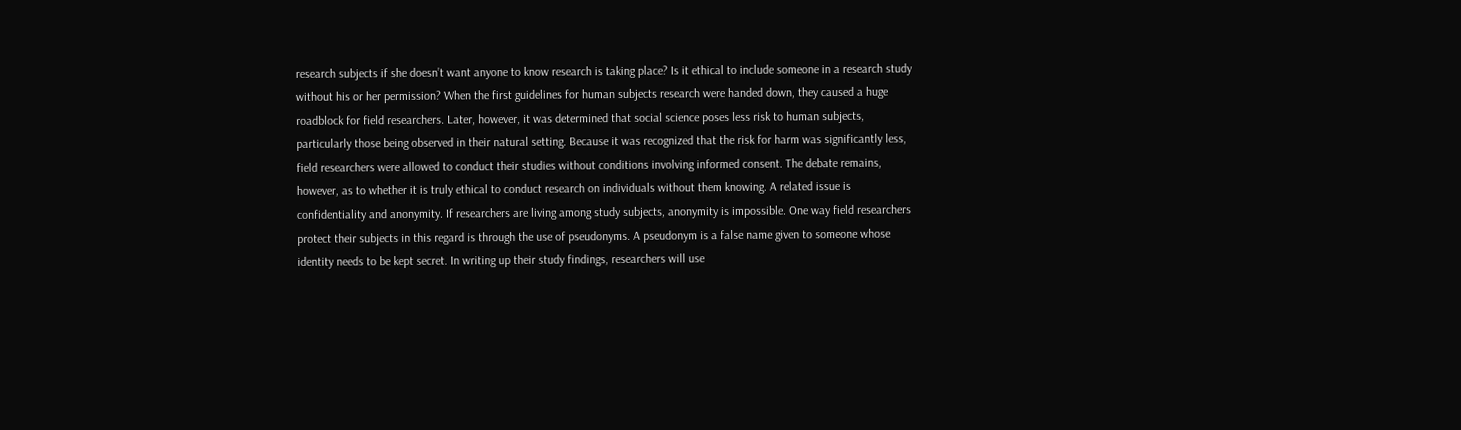research subjects if she doesn’t want anyone to know research is taking place? Is it ethical to include someone in a research study without his or her permission? When the first guidelines for human subjects research were handed down, they caused a huge roadblock for field researchers. Later, however, it was determined that social science poses less risk to human subjects, particularly those being observed in their natural setting. Because it was recognized that the risk for harm was significantly less, field researchers were allowed to conduct their studies without conditions involving informed consent. The debate remains, however, as to whether it is truly ethical to conduct research on individuals without them knowing. A related issue is confidentiality and anonymity. If researchers are living among study subjects, anonymity is impossible. One way field researchers protect their subjects in this regard is through the use of pseudonyms. A pseudonym is a false name given to someone whose identity needs to be kept secret. In writing up their study findings, researchers will use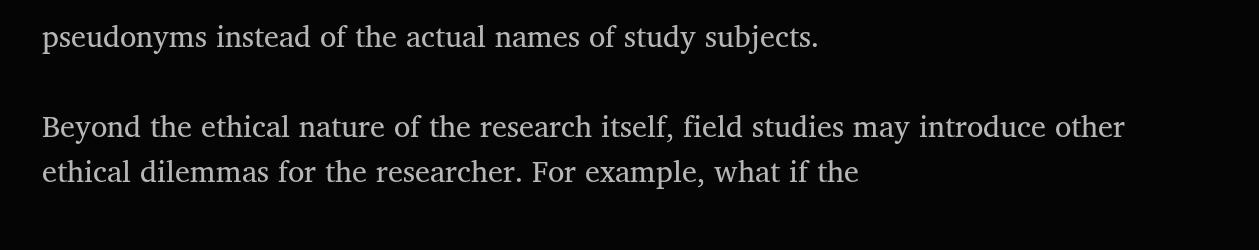pseudonyms instead of the actual names of study subjects.

Beyond the ethical nature of the research itself, field studies may introduce other ethical dilemmas for the researcher. For example, what if the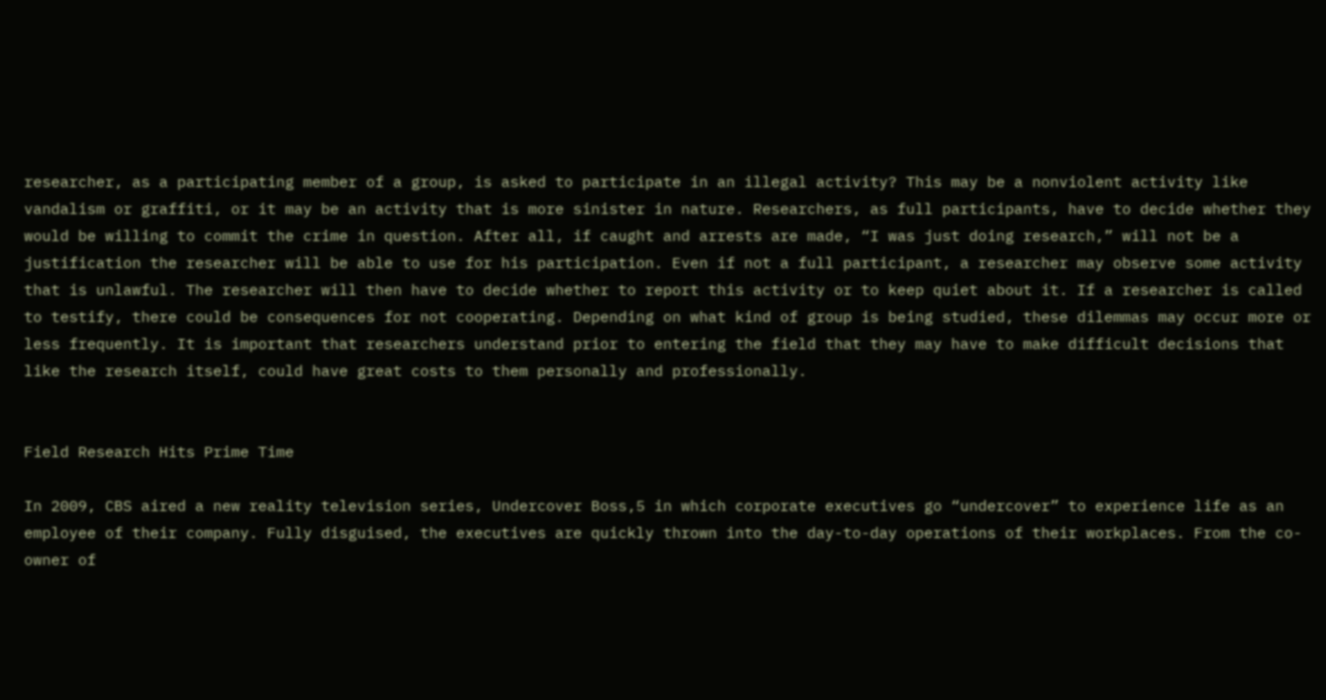researcher, as a participating member of a group, is asked to participate in an illegal activity? This may be a nonviolent activity like vandalism or graffiti, or it may be an activity that is more sinister in nature. Researchers, as full participants, have to decide whether they would be willing to commit the crime in question. After all, if caught and arrests are made, “I was just doing research,” will not be a justification the researcher will be able to use for his participation. Even if not a full participant, a researcher may observe some activity that is unlawful. The researcher will then have to decide whether to report this activity or to keep quiet about it. If a researcher is called to testify, there could be consequences for not cooperating. Depending on what kind of group is being studied, these dilemmas may occur more or less frequently. It is important that researchers understand prior to entering the field that they may have to make difficult decisions that like the research itself, could have great costs to them personally and professionally.


Field Research Hits Prime Time

In 2009, CBS aired a new reality television series, Undercover Boss,5 in which corporate executives go “undercover” to experience life as an employee of their company. Fully disguised, the executives are quickly thrown into the day-to-day operations of their workplaces. From the co-owner of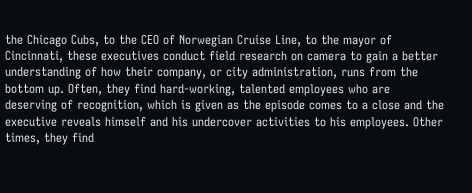the Chicago Cubs, to the CEO of Norwegian Cruise Line, to the mayor of Cincinnati, these executives conduct field research on camera to gain a better understanding of how their company, or city administration, runs from the bottom up. Often, they find hard-working, talented employees who are deserving of recognition, which is given as the episode comes to a close and the executive reveals himself and his undercover activities to his employees. Other times, they find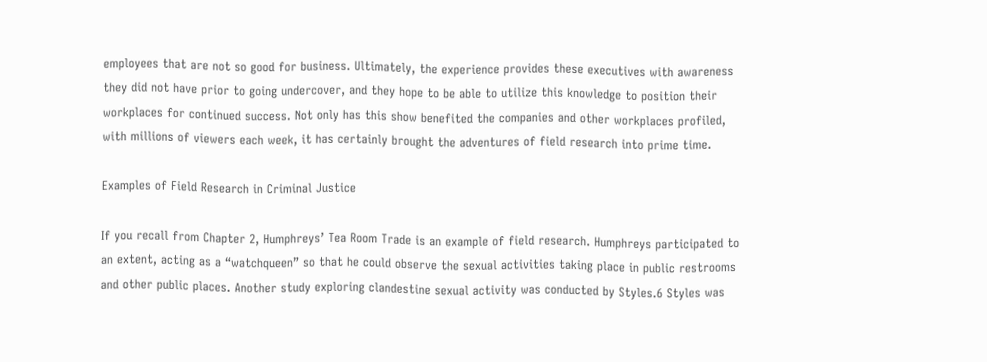employees that are not so good for business. Ultimately, the experience provides these executives with awareness they did not have prior to going undercover, and they hope to be able to utilize this knowledge to position their workplaces for continued success. Not only has this show benefited the companies and other workplaces profiled, with millions of viewers each week, it has certainly brought the adventures of field research into prime time.

Examples of Field Research in Criminal Justice

If you recall from Chapter 2, Humphreys’ Tea Room Trade is an example of field research. Humphreys participated to an extent, acting as a “watchqueen” so that he could observe the sexual activities taking place in public restrooms and other public places. Another study exploring clandestine sexual activity was conducted by Styles.6 Styles was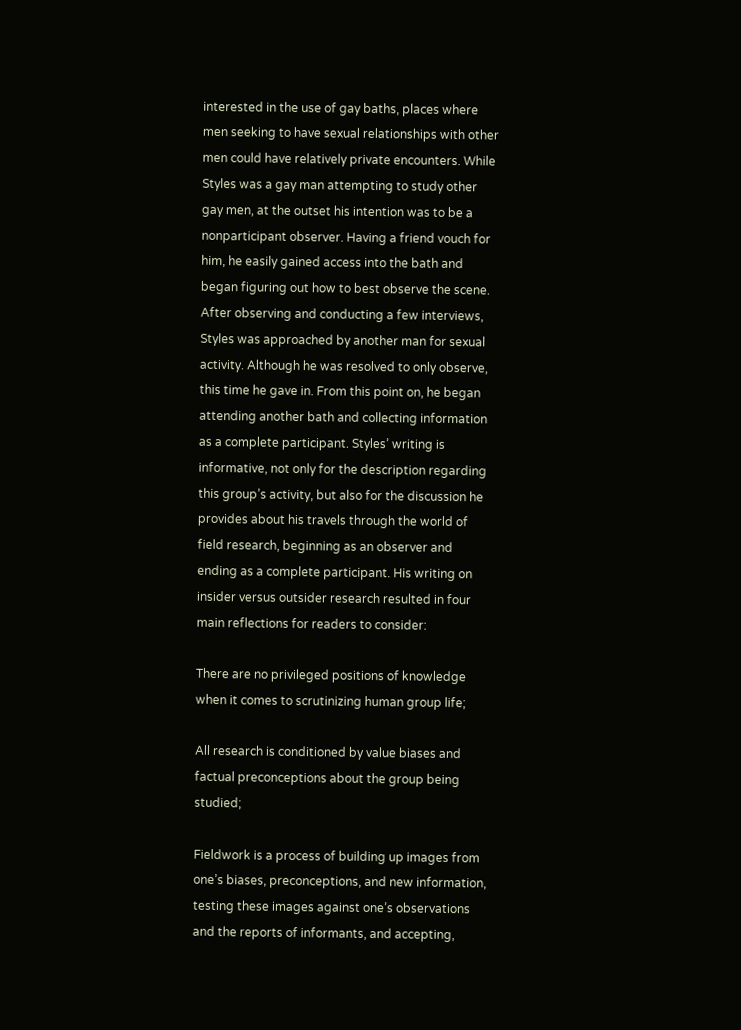interested in the use of gay baths, places where men seeking to have sexual relationships with other men could have relatively private encounters. While Styles was a gay man attempting to study other gay men, at the outset his intention was to be a nonparticipant observer. Having a friend vouch for him, he easily gained access into the bath and began figuring out how to best observe the scene. After observing and conducting a few interviews, Styles was approached by another man for sexual activity. Although he was resolved to only observe, this time he gave in. From this point on, he began attending another bath and collecting information as a complete participant. Styles’ writing is informative, not only for the description regarding this group’s activity, but also for the discussion he provides about his travels through the world of field research, beginning as an observer and ending as a complete participant. His writing on insider versus outsider research resulted in four main reflections for readers to consider:

There are no privileged positions of knowledge when it comes to scrutinizing human group life;

All research is conditioned by value biases and factual preconceptions about the group being studied;

Fieldwork is a process of building up images from one’s biases, preconceptions, and new information, testing these images against one’s observations and the reports of informants, and accepting,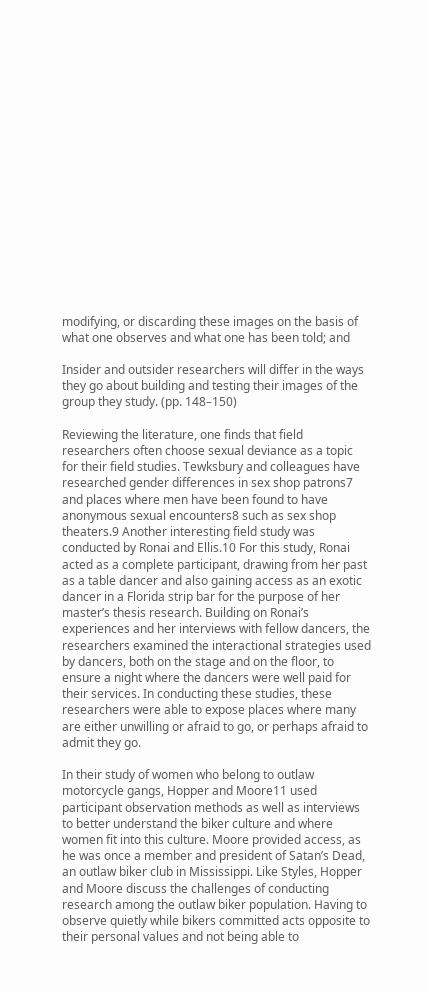modifying, or discarding these images on the basis of what one observes and what one has been told; and

Insider and outsider researchers will differ in the ways they go about building and testing their images of the group they study. (pp. 148–150)

Reviewing the literature, one finds that field researchers often choose sexual deviance as a topic for their field studies. Tewksbury and colleagues have researched gender differences in sex shop patrons7 and places where men have been found to have anonymous sexual encounters8 such as sex shop theaters.9 Another interesting field study was conducted by Ronai and Ellis.10 For this study, Ronai acted as a complete participant, drawing from her past as a table dancer and also gaining access as an exotic dancer in a Florida strip bar for the purpose of her master’s thesis research. Building on Ronai’s experiences and her interviews with fellow dancers, the researchers examined the interactional strategies used by dancers, both on the stage and on the floor, to ensure a night where the dancers were well paid for their services. In conducting these studies, these researchers were able to expose places where many are either unwilling or afraid to go, or perhaps afraid to admit they go.

In their study of women who belong to outlaw motorcycle gangs, Hopper and Moore11 used participant observation methods as well as interviews to better understand the biker culture and where women fit into this culture. Moore provided access, as he was once a member and president of Satan’s Dead, an outlaw biker club in Mississippi. Like Styles, Hopper and Moore discuss the challenges of conducting research among the outlaw biker population. Having to observe quietly while bikers committed acts opposite to their personal values and not being able to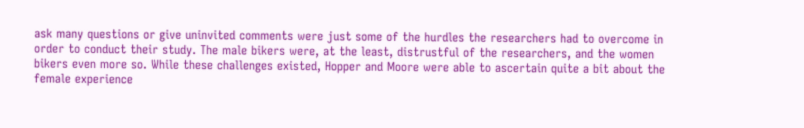ask many questions or give uninvited comments were just some of the hurdles the researchers had to overcome in order to conduct their study. The male bikers were, at the least, distrustful of the researchers, and the women bikers even more so. While these challenges existed, Hopper and Moore were able to ascertain quite a bit about the female experience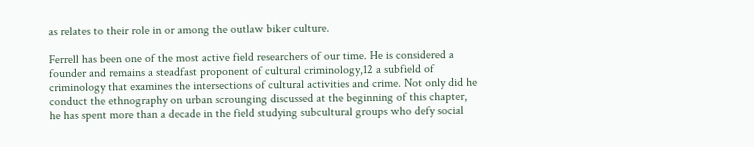as relates to their role in or among the outlaw biker culture.

Ferrell has been one of the most active field researchers of our time. He is considered a founder and remains a steadfast proponent of cultural criminology,12 a subfield of criminology that examines the intersections of cultural activities and crime. Not only did he conduct the ethnography on urban scrounging discussed at the beginning of this chapter, he has spent more than a decade in the field studying subcultural groups who defy social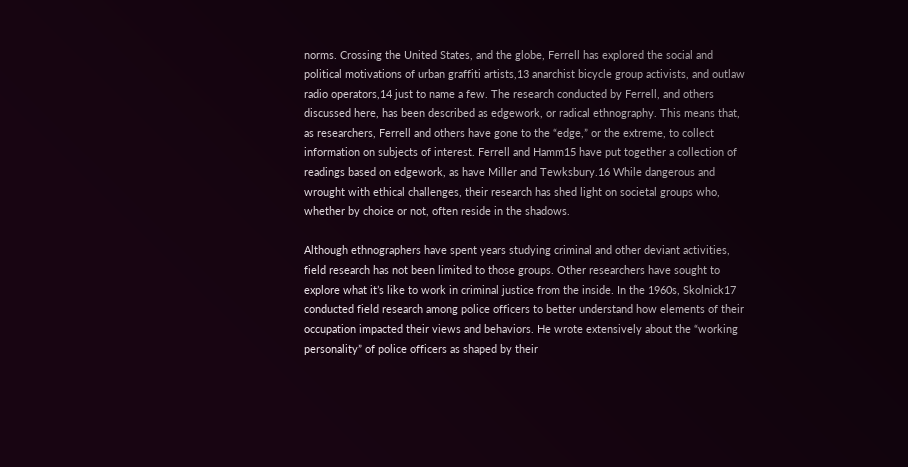norms. Crossing the United States, and the globe, Ferrell has explored the social and political motivations of urban graffiti artists,13 anarchist bicycle group activists, and outlaw radio operators,14 just to name a few. The research conducted by Ferrell, and others discussed here, has been described as edgework, or radical ethnography. This means that, as researchers, Ferrell and others have gone to the “edge,” or the extreme, to collect information on subjects of interest. Ferrell and Hamm15 have put together a collection of readings based on edgework, as have Miller and Tewksbury.16 While dangerous and wrought with ethical challenges, their research has shed light on societal groups who, whether by choice or not, often reside in the shadows.

Although ethnographers have spent years studying criminal and other deviant activities, field research has not been limited to those groups. Other researchers have sought to explore what it’s like to work in criminal justice from the inside. In the 1960s, Skolnick17 conducted field research among police officers to better understand how elements of their occupation impacted their views and behaviors. He wrote extensively about the “working personality” of police officers as shaped by their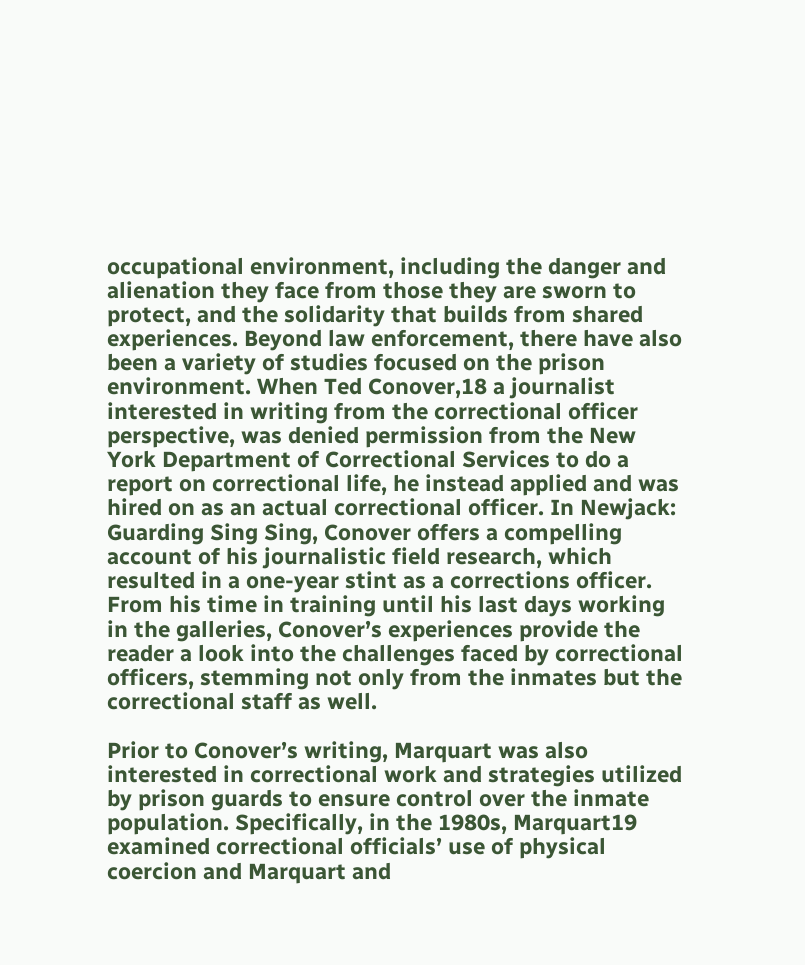occupational environment, including the danger and alienation they face from those they are sworn to protect, and the solidarity that builds from shared experiences. Beyond law enforcement, there have also been a variety of studies focused on the prison environment. When Ted Conover,18 a journalist interested in writing from the correctional officer perspective, was denied permission from the New York Department of Correctional Services to do a report on correctional life, he instead applied and was hired on as an actual correctional officer. In Newjack: Guarding Sing Sing, Conover offers a compelling account of his journalistic field research, which resulted in a one-year stint as a corrections officer. From his time in training until his last days working in the galleries, Conover’s experiences provide the reader a look into the challenges faced by correctional officers, stemming not only from the inmates but the correctional staff as well.

Prior to Conover’s writing, Marquart was also interested in correctional work and strategies utilized by prison guards to ensure control over the inmate population. Specifically, in the 1980s, Marquart19 examined correctional officials’ use of physical coercion and Marquart and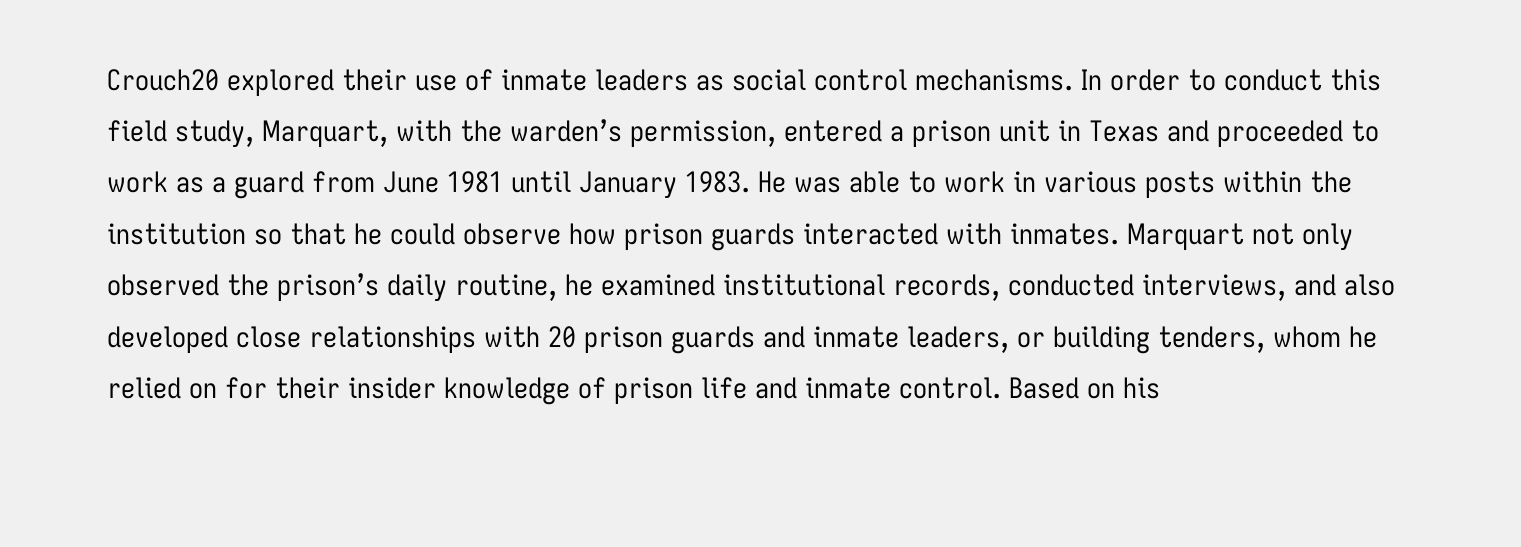Crouch20 explored their use of inmate leaders as social control mechanisms. In order to conduct this field study, Marquart, with the warden’s permission, entered a prison unit in Texas and proceeded to work as a guard from June 1981 until January 1983. He was able to work in various posts within the institution so that he could observe how prison guards interacted with inmates. Marquart not only observed the prison’s daily routine, he examined institutional records, conducted interviews, and also developed close relationships with 20 prison guards and inmate leaders, or building tenders, whom he relied on for their insider knowledge of prison life and inmate control. Based on his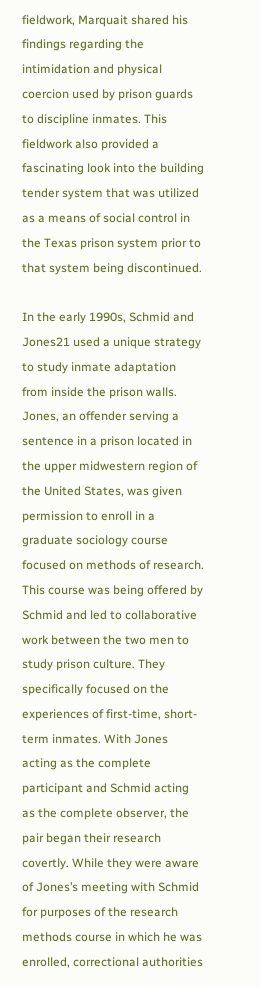fieldwork, Marquait shared his findings regarding the intimidation and physical coercion used by prison guards to discipline inmates. This fieldwork also provided a fascinating look into the building tender system that was utilized as a means of social control in the Texas prison system prior to that system being discontinued.

In the early 1990s, Schmid and Jones21 used a unique strategy to study inmate adaptation from inside the prison walls. Jones, an offender serving a sentence in a prison located in the upper midwestern region of the United States, was given permission to enroll in a graduate sociology course focused on methods of research. This course was being offered by Schmid and led to collaborative work between the two men to study prison culture. They specifically focused on the experiences of first-time, short-term inmates. With Jones acting as the complete participant and Schmid acting as the complete observer, the pair began their research covertly. While they were aware of Jones’s meeting with Schmid for purposes of the research methods course in which he was enrolled, correctional authorities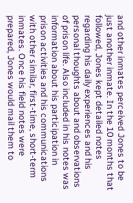and other inmates perceived Jones to be just another inmate. In the 10 months that followed, Jones kept detailed notes regarding his daily experiences and his personal thoughts about and observations of prison life. Also included in his notes was information about his participation in prison activities and his communications with other similar, first-time, short-term inmates. Once his field notes were prepared, Jones would mail them to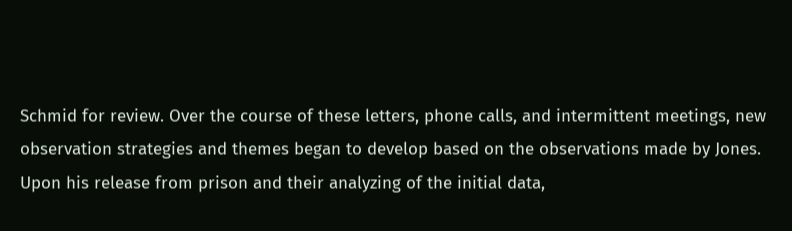Schmid for review. Over the course of these letters, phone calls, and intermittent meetings, new observation strategies and themes began to develop based on the observations made by Jones. Upon his release from prison and their analyzing of the initial data,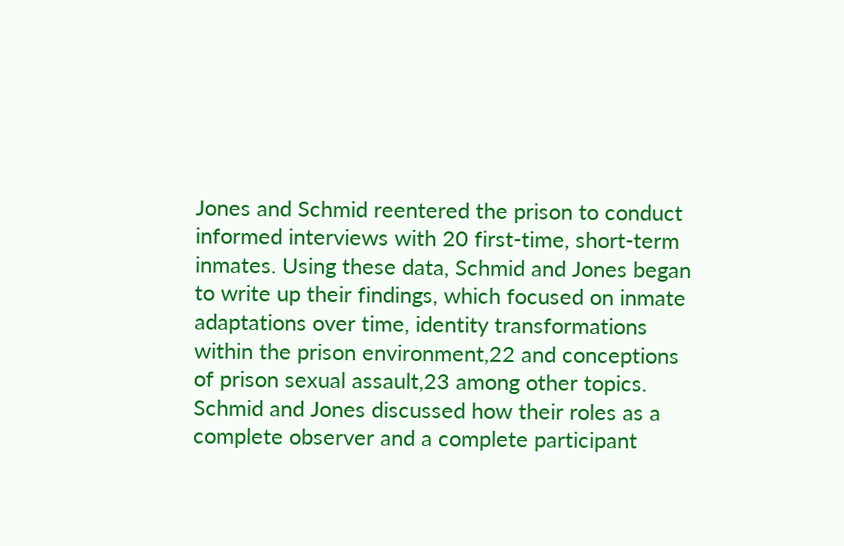Jones and Schmid reentered the prison to conduct informed interviews with 20 first-time, short-term inmates. Using these data, Schmid and Jones began to write up their findings, which focused on inmate adaptations over time, identity transformations within the prison environment,22 and conceptions of prison sexual assault,23 among other topics. Schmid and Jones discussed how their roles as a complete observer and a complete participant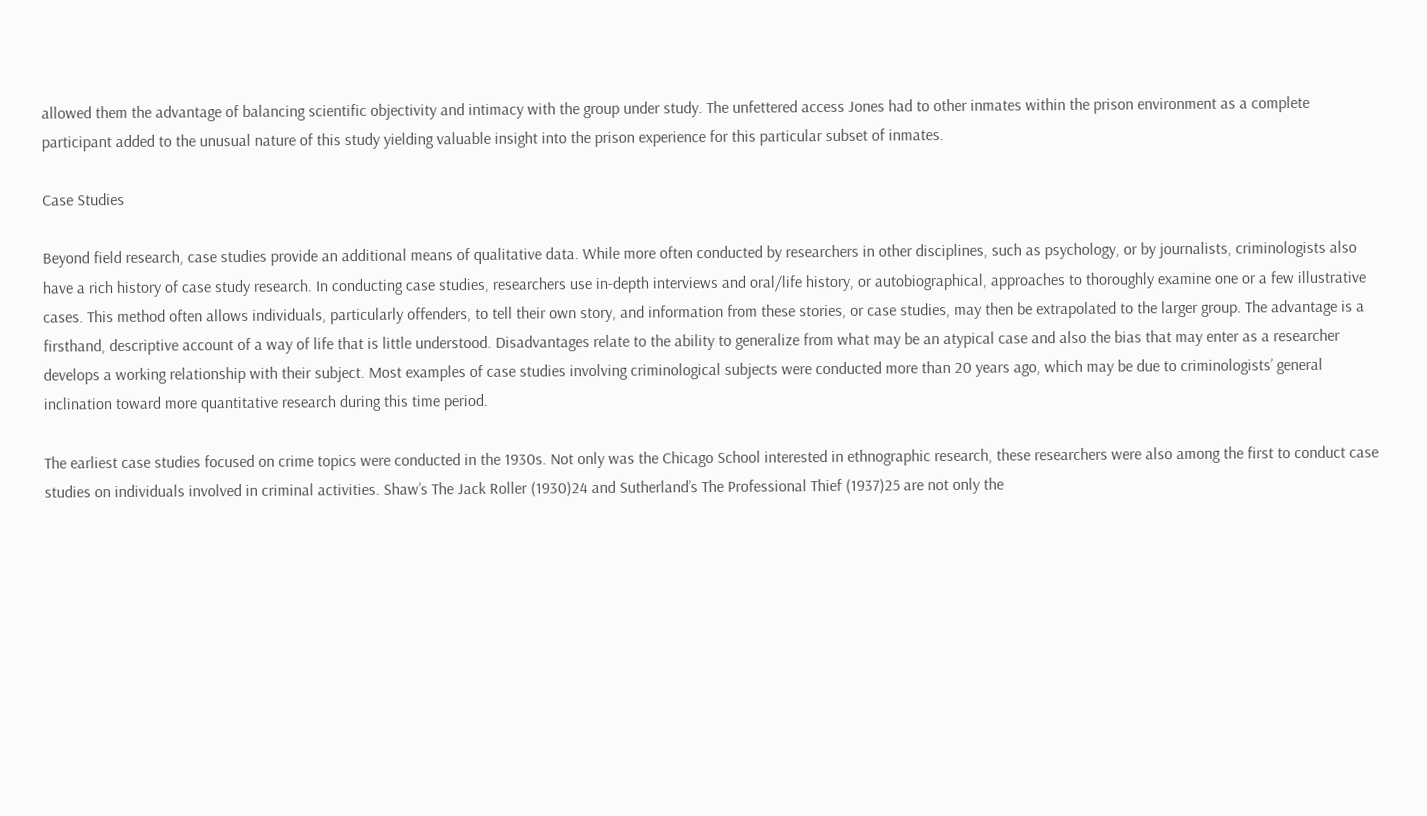allowed them the advantage of balancing scientific objectivity and intimacy with the group under study. The unfettered access Jones had to other inmates within the prison environment as a complete participant added to the unusual nature of this study yielding valuable insight into the prison experience for this particular subset of inmates.

Case Studies

Beyond field research, case studies provide an additional means of qualitative data. While more often conducted by researchers in other disciplines, such as psychology, or by journalists, criminologists also have a rich history of case study research. In conducting case studies, researchers use in-depth interviews and oral/life history, or autobiographical, approaches to thoroughly examine one or a few illustrative cases. This method often allows individuals, particularly offenders, to tell their own story, and information from these stories, or case studies, may then be extrapolated to the larger group. The advantage is a firsthand, descriptive account of a way of life that is little understood. Disadvantages relate to the ability to generalize from what may be an atypical case and also the bias that may enter as a researcher develops a working relationship with their subject. Most examples of case studies involving criminological subjects were conducted more than 20 years ago, which may be due to criminologists’ general inclination toward more quantitative research during this time period.

The earliest case studies focused on crime topics were conducted in the 1930s. Not only was the Chicago School interested in ethnographic research, these researchers were also among the first to conduct case studies on individuals involved in criminal activities. Shaw’s The Jack Roller (1930)24 and Sutherland’s The Professional Thief (1937)25 are not only the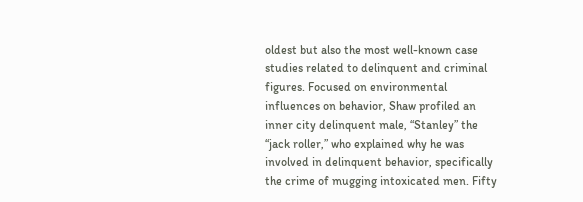oldest but also the most well-known case studies related to delinquent and criminal figures. Focused on environmental influences on behavior, Shaw profiled an inner city delinquent male, “Stanley” the “jack roller,” who explained why he was involved in delinquent behavior, specifically the crime of mugging intoxicated men. Fifty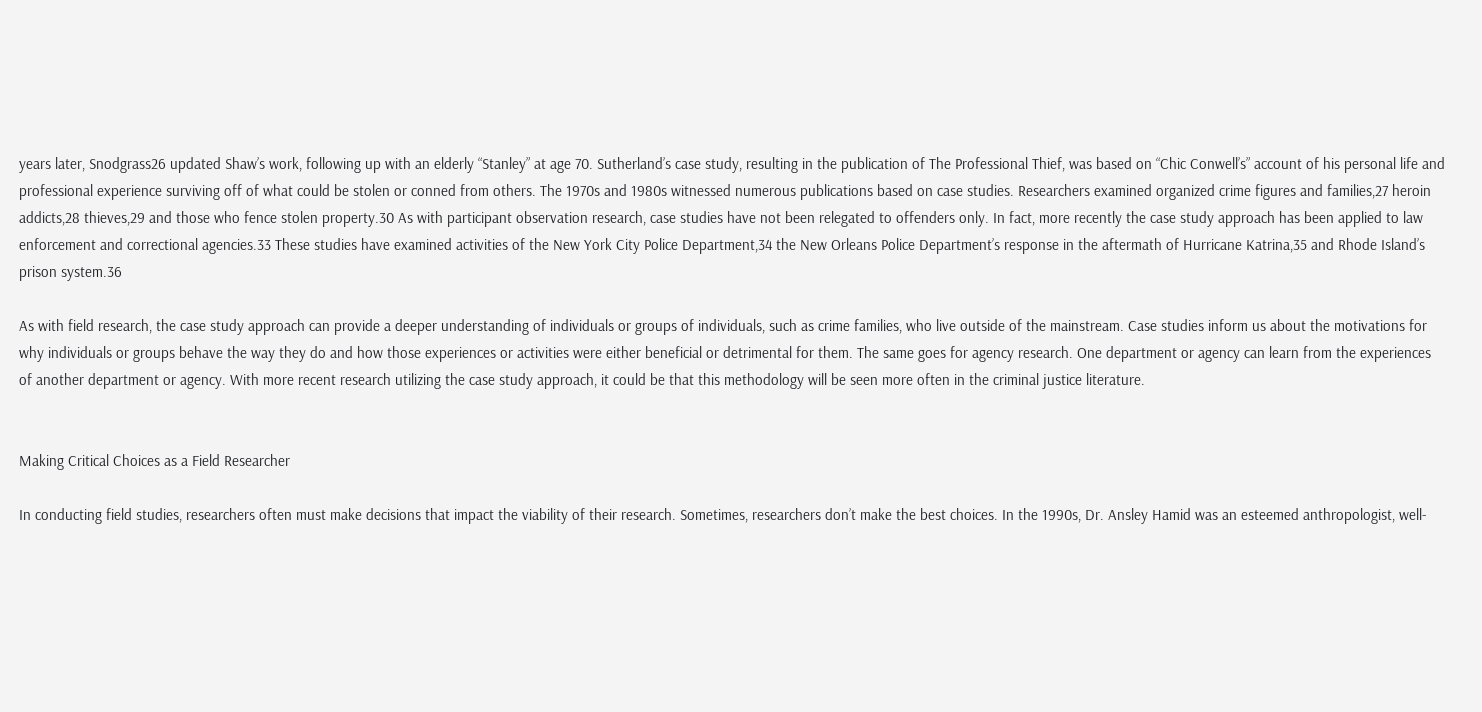years later, Snodgrass26 updated Shaw’s work, following up with an elderly “Stanley” at age 70. Sutherland’s case study, resulting in the publication of The Professional Thief, was based on “Chic Conwell’s” account of his personal life and professional experience surviving off of what could be stolen or conned from others. The 1970s and 1980s witnessed numerous publications based on case studies. Researchers examined organized crime figures and families,27 heroin addicts,28 thieves,29 and those who fence stolen property.30 As with participant observation research, case studies have not been relegated to offenders only. In fact, more recently the case study approach has been applied to law enforcement and correctional agencies.33 These studies have examined activities of the New York City Police Department,34 the New Orleans Police Department’s response in the aftermath of Hurricane Katrina,35 and Rhode Island’s prison system.36

As with field research, the case study approach can provide a deeper understanding of individuals or groups of individuals, such as crime families, who live outside of the mainstream. Case studies inform us about the motivations for why individuals or groups behave the way they do and how those experiences or activities were either beneficial or detrimental for them. The same goes for agency research. One department or agency can learn from the experiences of another department or agency. With more recent research utilizing the case study approach, it could be that this methodology will be seen more often in the criminal justice literature.


Making Critical Choices as a Field Researcher

In conducting field studies, researchers often must make decisions that impact the viability of their research. Sometimes, researchers don’t make the best choices. In the 1990s, Dr. Ansley Hamid was an esteemed anthropologist, well-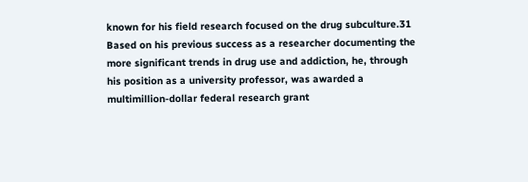known for his field research focused on the drug subculture.31 Based on his previous success as a researcher documenting the more significant trends in drug use and addiction, he, through his position as a university professor, was awarded a multimillion-dollar federal research grant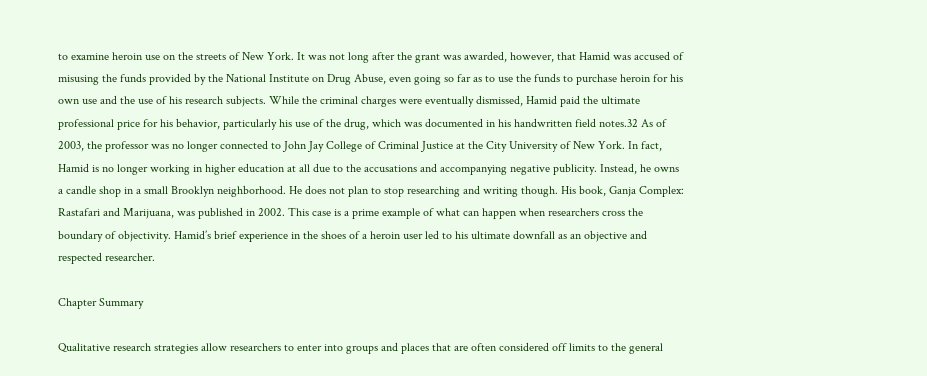to examine heroin use on the streets of New York. It was not long after the grant was awarded, however, that Hamid was accused of misusing the funds provided by the National Institute on Drug Abuse, even going so far as to use the funds to purchase heroin for his own use and the use of his research subjects. While the criminal charges were eventually dismissed, Hamid paid the ultimate professional price for his behavior, particularly his use of the drug, which was documented in his handwritten field notes.32 As of 2003, the professor was no longer connected to John Jay College of Criminal Justice at the City University of New York. In fact, Hamid is no longer working in higher education at all due to the accusations and accompanying negative publicity. Instead, he owns a candle shop in a small Brooklyn neighborhood. He does not plan to stop researching and writing though. His book, Ganja Complex: Rastafari and Marijuana, was published in 2002. This case is a prime example of what can happen when researchers cross the boundary of objectivity. Hamid’s brief experience in the shoes of a heroin user led to his ultimate downfall as an objective and respected researcher.

Chapter Summary

Qualitative research strategies allow researchers to enter into groups and places that are often considered off limits to the general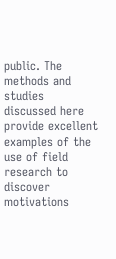public. The methods and studies discussed here provide excellent examples of the use of field research to discover motivations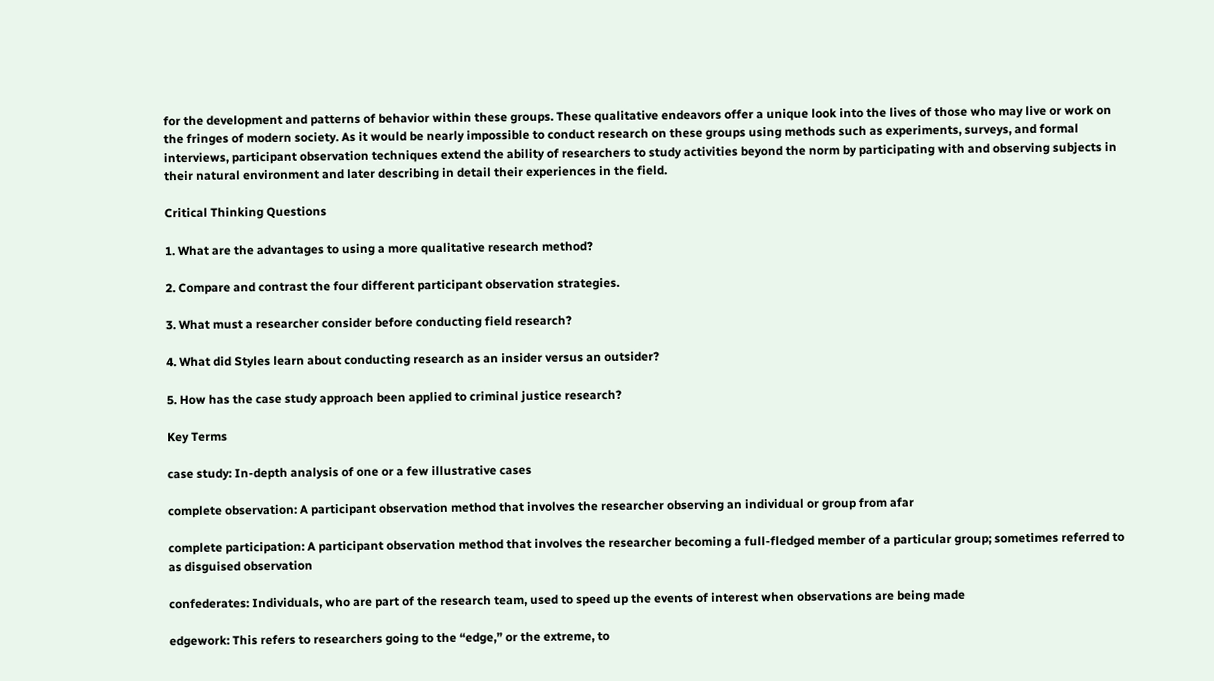for the development and patterns of behavior within these groups. These qualitative endeavors offer a unique look into the lives of those who may live or work on the fringes of modern society. As it would be nearly impossible to conduct research on these groups using methods such as experiments, surveys, and formal interviews, participant observation techniques extend the ability of researchers to study activities beyond the norm by participating with and observing subjects in their natural environment and later describing in detail their experiences in the field.

Critical Thinking Questions

1. What are the advantages to using a more qualitative research method?

2. Compare and contrast the four different participant observation strategies.

3. What must a researcher consider before conducting field research?

4. What did Styles learn about conducting research as an insider versus an outsider?

5. How has the case study approach been applied to criminal justice research?

Key Terms

case study: In-depth analysis of one or a few illustrative cases

complete observation: A participant observation method that involves the researcher observing an individual or group from afar

complete participation: A participant observation method that involves the researcher becoming a full-fledged member of a particular group; sometimes referred to as disguised observation

confederates: Individuals, who are part of the research team, used to speed up the events of interest when observations are being made

edgework: This refers to researchers going to the “edge,” or the extreme, to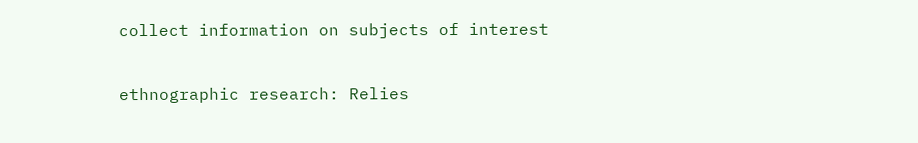collect information on subjects of interest

ethnographic research: Relies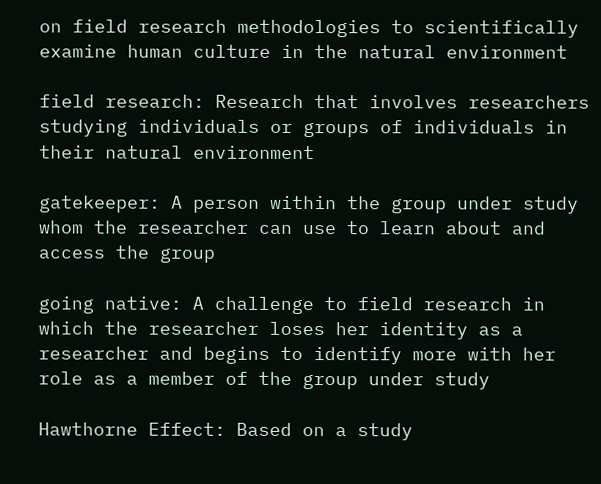on field research methodologies to scientifically examine human culture in the natural environment

field research: Research that involves researchers studying individuals or groups of individuals in their natural environment

gatekeeper: A person within the group under study whom the researcher can use to learn about and access the group

going native: A challenge to field research in which the researcher loses her identity as a researcher and begins to identify more with her role as a member of the group under study

Hawthorne Effect: Based on a study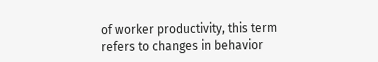of worker productivity, this term refers to changes in behavior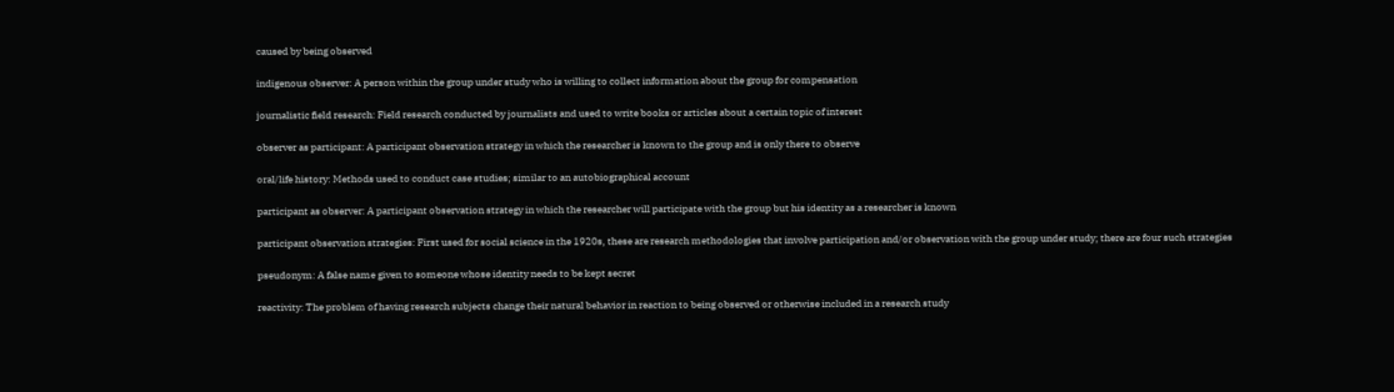caused by being observed

indigenous observer: A person within the group under study who is willing to collect information about the group for compensation

journalistic field research: Field research conducted by journalists and used to write books or articles about a certain topic of interest

observer as participant: A participant observation strategy in which the researcher is known to the group and is only there to observe

oral/life history: Methods used to conduct case studies; similar to an autobiographical account

participant as observer: A participant observation strategy in which the researcher will participate with the group but his identity as a researcher is known

participant observation strategies: First used for social science in the 1920s, these are research methodologies that involve participation and/or observation with the group under study; there are four such strategies

pseudonym: A false name given to someone whose identity needs to be kept secret

reactivity: The problem of having research subjects change their natural behavior in reaction to being observed or otherwise included in a research study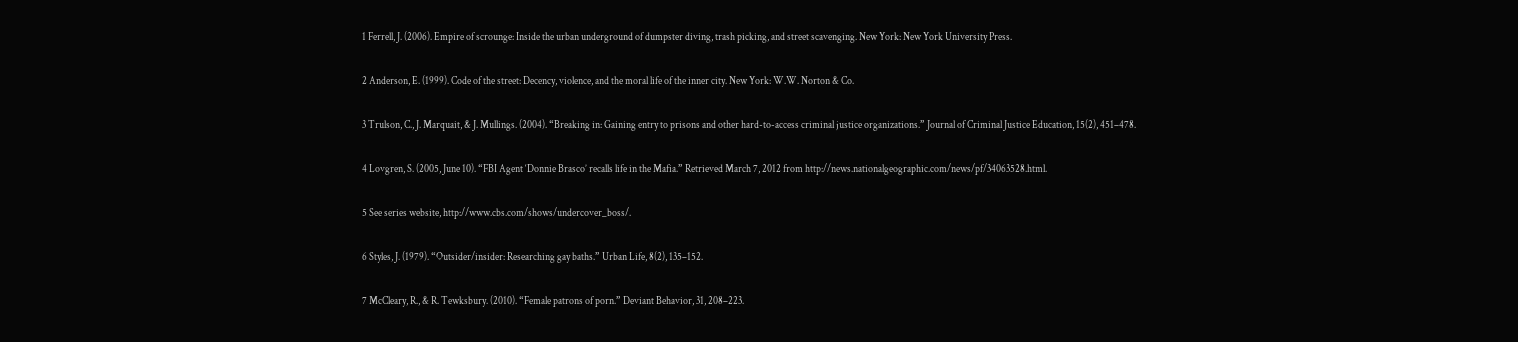1 Ferrell, J. (2006). Empire of scrounge: Inside the urban underground of dumpster diving, trash picking, and street scavenging. New York: New York University Press.

2 Anderson, E. (1999). Code of the street: Decency, violence, and the moral life of the inner city. New York: W.W. Norton & Co.

3 Trulson, C., J. Marquait, & J. Mullings. (2004). “Breaking in: Gaining entry to prisons and other hard-to-access criminal justice organizations.” Journal of Criminal Justice Education, 15(2), 451–478.

4 Lovgren, S. (2005, June 10). “FBI Agent ‘Donnie Brasco’ recalls life in the Mafia.” Retrieved March 7, 2012 from http://news.nationalgeographic.com/news/pf/34063528.html.

5 See series website, http://www.cbs.com/shows/undercover_boss/.

6 Styles, J. (1979). “Outsider/insider: Researching gay baths.” Urban Life, 8(2), 135–152.

7 McCleary, R., & R. Tewksbury. (2010). “Female patrons of porn.” Deviant Behavior, 31, 208–223.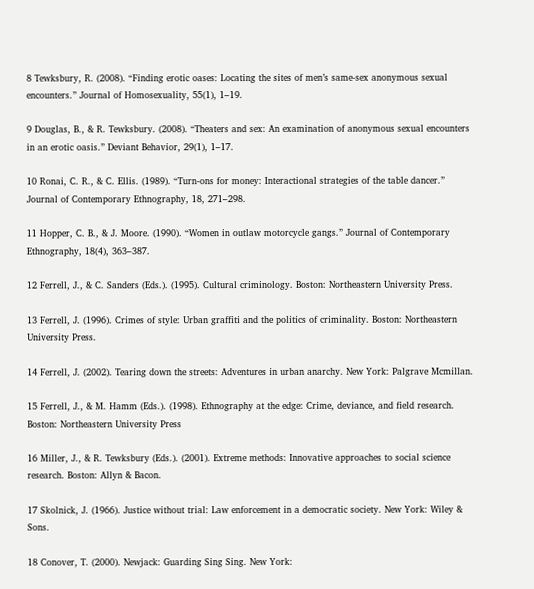8 Tewksbury, R. (2008). “Finding erotic oases: Locating the sites of men’s same-sex anonymous sexual encounters.” Journal of Homosexuality, 55(1), 1–19.

9 Douglas, B., & R. Tewksbury. (2008). “Theaters and sex: An examination of anonymous sexual encounters in an erotic oasis.” Deviant Behavior, 29(1), 1–17.

10 Ronai, C. R., & C. Ellis. (1989). “Turn-ons for money: Interactional strategies of the table dancer.” Journal of Contemporary Ethnography, 18, 271–298.

11 Hopper, C. B., & J. Moore. (1990). “Women in outlaw motorcycle gangs.” Journal of Contemporary Ethnography, 18(4), 363–387.

12 Ferrell, J., & C. Sanders (Eds.). (1995). Cultural criminology. Boston: Northeastern University Press.

13 Ferrell, J. (1996). Crimes of style: Urban graffiti and the politics of criminality. Boston: Northeastern University Press.

14 Ferrell, J. (2002). Tearing down the streets: Adventures in urban anarchy. New York: Palgrave Mcmillan.

15 Ferrell, J., & M. Hamm (Eds.). (1998). Ethnography at the edge: Crime, deviance, and field research. Boston: Northeastern University Press

16 Miller, J., & R. Tewksbury (Eds.). (2001). Extreme methods: Innovative approaches to social science research. Boston: Allyn & Bacon.

17 Skolnick, J. (1966). Justice without trial: Law enforcement in a democratic society. New York: Wiley & Sons.

18 Conover, T. (2000). Newjack: Guarding Sing Sing. New York: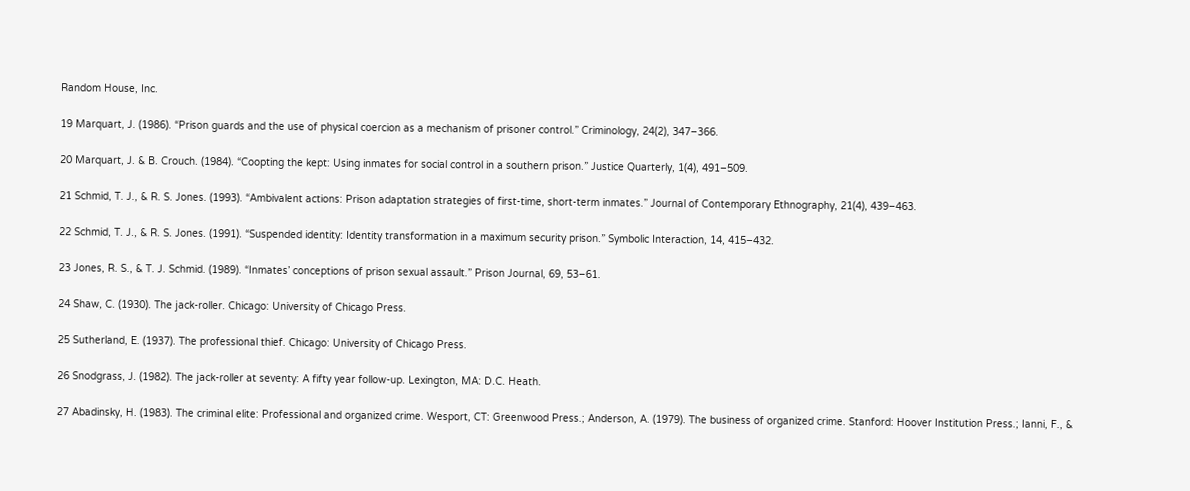Random House, Inc.

19 Marquart, J. (1986). “Prison guards and the use of physical coercion as a mechanism of prisoner control.” Criminology, 24(2), 347–366.

20 Marquart, J. & B. Crouch. (1984). “Coopting the kept: Using inmates for social control in a southern prison.” Justice Quarterly, 1(4), 491–509.

21 Schmid, T. J., & R. S. Jones. (1993). “Ambivalent actions: Prison adaptation strategies of first-time, short-term inmates.” Journal of Contemporary Ethnography, 21(4), 439–463.

22 Schmid, T. J., & R. S. Jones. (1991). “Suspended identity: Identity transformation in a maximum security prison.” Symbolic Interaction, 14, 415–432.

23 Jones, R. S., & T. J. Schmid. (1989). “Inmates’ conceptions of prison sexual assault.” Prison Journal, 69, 53–61.

24 Shaw, C. (1930). The jack-roller. Chicago: University of Chicago Press.

25 Sutherland, E. (1937). The professional thief. Chicago: University of Chicago Press.

26 Snodgrass, J. (1982). The jack-roller at seventy: A fifty year follow-up. Lexington, MA: D.C. Heath.

27 Abadinsky, H. (1983). The criminal elite: Professional and organized crime. Wesport, CT: Greenwood Press.; Anderson, A. (1979). The business of organized crime. Stanford: Hoover Institution Press.; Ianni, F., &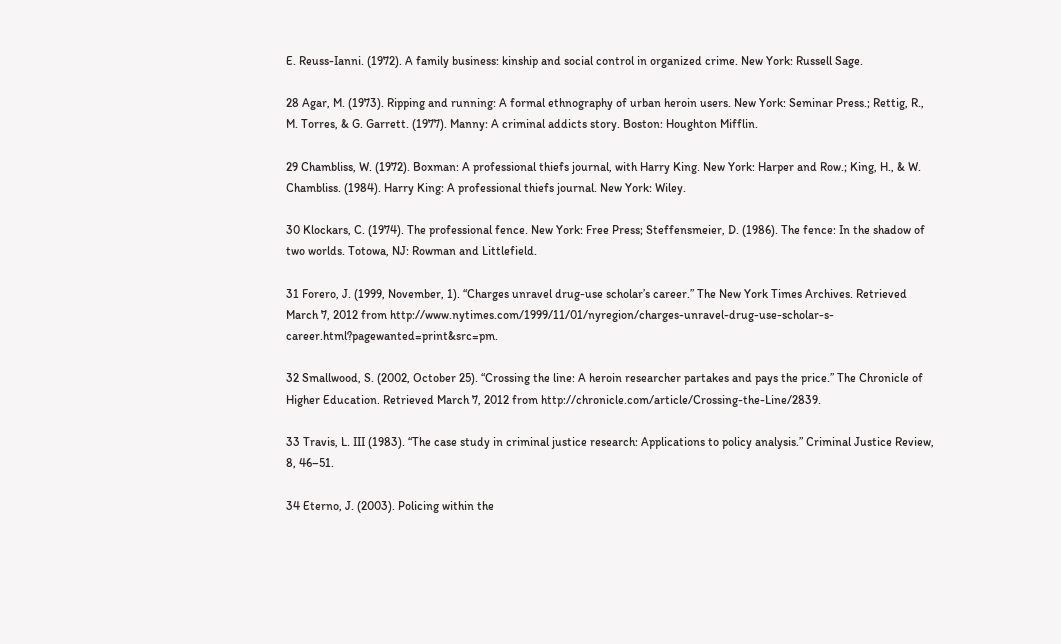E. Reuss-Ianni. (1972). A family business: kinship and social control in organized crime. New York: Russell Sage.

28 Agar, M. (1973). Ripping and running: A formal ethnography of urban heroin users. New York: Seminar Press.; Rettig, R., M. Torres, & G. Garrett. (1977). Manny: A criminal addicts story. Boston: Houghton Mifflin.

29 Chambliss, W. (1972). Boxman: A professional thiefs journal, with Harry King. New York: Harper and Row.; King, H., & W. Chambliss. (1984). Harry King: A professional thiefs journal. New York: Wiley.

30 Klockars, C. (1974). The professional fence. New York: Free Press; Steffensmeier, D. (1986). The fence: In the shadow of two worlds. Totowa, NJ: Rowman and Littlefield.

31 Forero, J. (1999, November, 1). “Charges unravel drug-use scholar’s career.” The New York Times Archives. Retrieved March 7, 2012 from http://www.nytimes.com/1999/11/01/nyregion/charges-unravel-drug-use-scholar-s-career.html?pagewanted=print&src=pm.

32 Smallwood, S. (2002, October 25). “Crossing the line: A heroin researcher partakes and pays the price.” The Chronicle of Higher Education. Retrieved March 7, 2012 from http://chronicle.com/article/Crossing-the-Line/2839.

33 Travis, L. III (1983). “The case study in criminal justice research: Applications to policy analysis.” Criminal Justice Review, 8, 46–51.

34 Eterno, J. (2003). Policing within the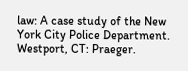law: A case study of the New York City Police Department. Westport, CT: Praeger.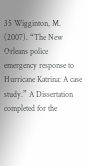35 Wigginton, M. (2007). “The New Orleans police emergency response to Hurricane Katrina: A case study.” A Dissertation completed for the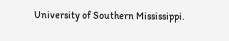University of Southern Mississippi.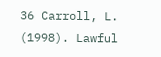36 Carroll, L. (1998). Lawful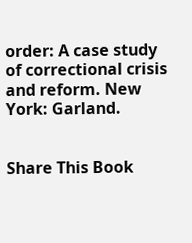order: A case study of correctional crisis and reform. New York: Garland.


Share This Book